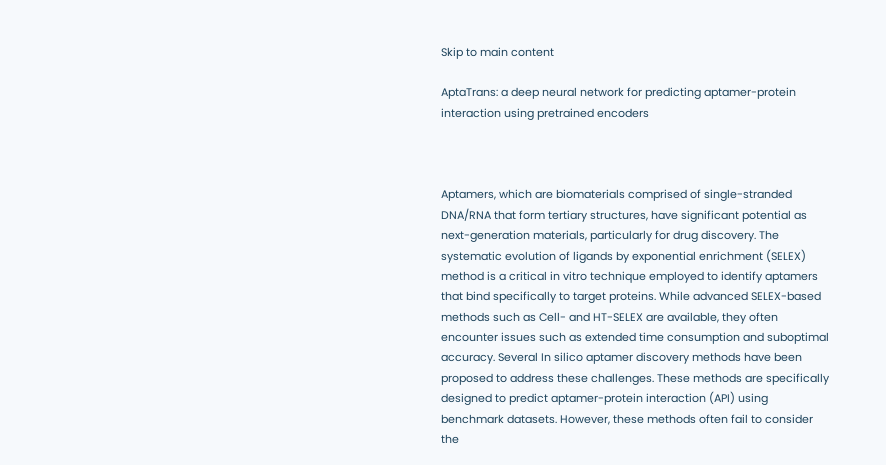Skip to main content

AptaTrans: a deep neural network for predicting aptamer-protein interaction using pretrained encoders



Aptamers, which are biomaterials comprised of single-stranded DNA/RNA that form tertiary structures, have significant potential as next-generation materials, particularly for drug discovery. The systematic evolution of ligands by exponential enrichment (SELEX) method is a critical in vitro technique employed to identify aptamers that bind specifically to target proteins. While advanced SELEX-based methods such as Cell- and HT-SELEX are available, they often encounter issues such as extended time consumption and suboptimal accuracy. Several In silico aptamer discovery methods have been proposed to address these challenges. These methods are specifically designed to predict aptamer-protein interaction (API) using benchmark datasets. However, these methods often fail to consider the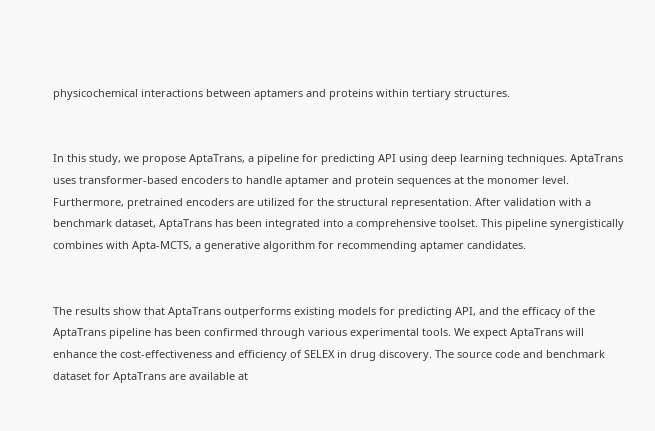physicochemical interactions between aptamers and proteins within tertiary structures.


In this study, we propose AptaTrans, a pipeline for predicting API using deep learning techniques. AptaTrans uses transformer-based encoders to handle aptamer and protein sequences at the monomer level. Furthermore, pretrained encoders are utilized for the structural representation. After validation with a benchmark dataset, AptaTrans has been integrated into a comprehensive toolset. This pipeline synergistically combines with Apta-MCTS, a generative algorithm for recommending aptamer candidates.


The results show that AptaTrans outperforms existing models for predicting API, and the efficacy of the AptaTrans pipeline has been confirmed through various experimental tools. We expect AptaTrans will enhance the cost-effectiveness and efficiency of SELEX in drug discovery. The source code and benchmark dataset for AptaTrans are available at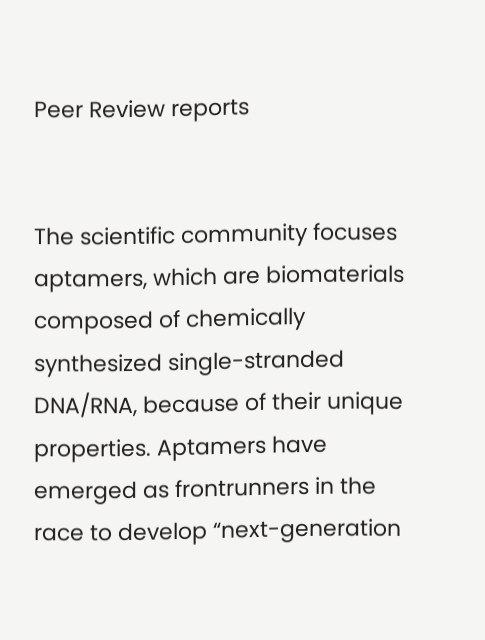Peer Review reports


The scientific community focuses aptamers, which are biomaterials composed of chemically synthesized single-stranded DNA/RNA, because of their unique properties. Aptamers have emerged as frontrunners in the race to develop “next-generation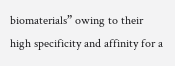biomaterials” owing to their high specificity and affinity for a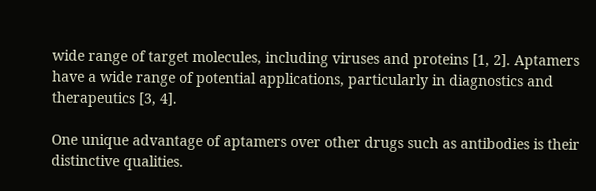wide range of target molecules, including viruses and proteins [1, 2]. Aptamers have a wide range of potential applications, particularly in diagnostics and therapeutics [3, 4].

One unique advantage of aptamers over other drugs such as antibodies is their distinctive qualities.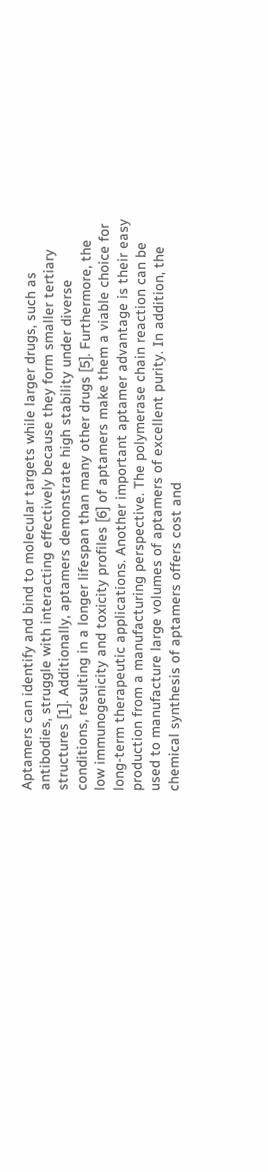Aptamers can identify and bind to molecular targets while larger drugs, such as antibodies, struggle with interacting effectively because they form smaller tertiary structures [1]. Additionally, aptamers demonstrate high stability under diverse conditions, resulting in a longer lifespan than many other drugs [5]. Furthermore, the low immunogenicity and toxicity profiles [6] of aptamers make them a viable choice for long-term therapeutic applications. Another important aptamer advantage is their easy production from a manufacturing perspective. The polymerase chain reaction can be used to manufacture large volumes of aptamers of excellent purity. In addition, the chemical synthesis of aptamers offers cost and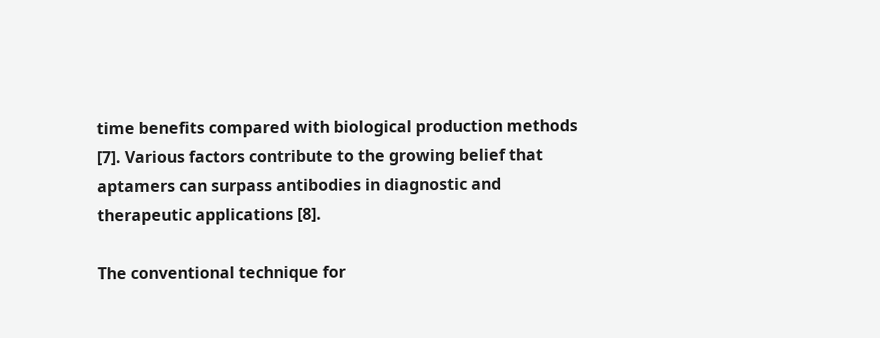time benefits compared with biological production methods [7]. Various factors contribute to the growing belief that aptamers can surpass antibodies in diagnostic and therapeutic applications [8].

The conventional technique for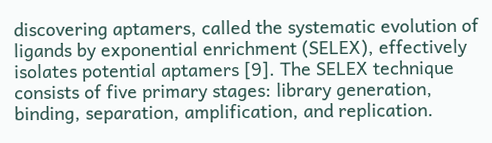discovering aptamers, called the systematic evolution of ligands by exponential enrichment (SELEX), effectively isolates potential aptamers [9]. The SELEX technique consists of five primary stages: library generation, binding, separation, amplification, and replication.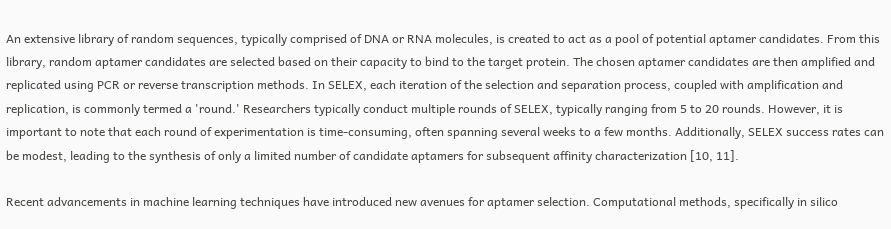An extensive library of random sequences, typically comprised of DNA or RNA molecules, is created to act as a pool of potential aptamer candidates. From this library, random aptamer candidates are selected based on their capacity to bind to the target protein. The chosen aptamer candidates are then amplified and replicated using PCR or reverse transcription methods. In SELEX, each iteration of the selection and separation process, coupled with amplification and replication, is commonly termed a 'round.' Researchers typically conduct multiple rounds of SELEX, typically ranging from 5 to 20 rounds. However, it is important to note that each round of experimentation is time-consuming, often spanning several weeks to a few months. Additionally, SELEX success rates can be modest, leading to the synthesis of only a limited number of candidate aptamers for subsequent affinity characterization [10, 11].

Recent advancements in machine learning techniques have introduced new avenues for aptamer selection. Computational methods, specifically in silico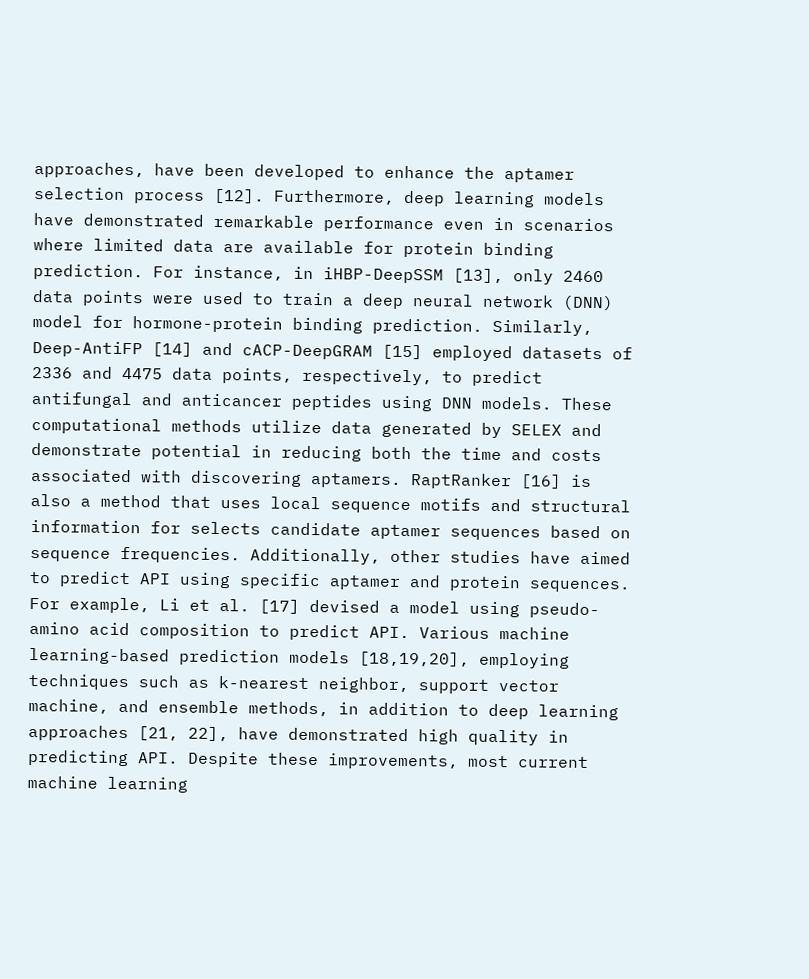approaches, have been developed to enhance the aptamer selection process [12]. Furthermore, deep learning models have demonstrated remarkable performance even in scenarios where limited data are available for protein binding prediction. For instance, in iHBP-DeepSSM [13], only 2460 data points were used to train a deep neural network (DNN) model for hormone-protein binding prediction. Similarly, Deep-AntiFP [14] and cACP-DeepGRAM [15] employed datasets of 2336 and 4475 data points, respectively, to predict antifungal and anticancer peptides using DNN models. These computational methods utilize data generated by SELEX and demonstrate potential in reducing both the time and costs associated with discovering aptamers. RaptRanker [16] is also a method that uses local sequence motifs and structural information for selects candidate aptamer sequences based on sequence frequencies. Additionally, other studies have aimed to predict API using specific aptamer and protein sequences. For example, Li et al. [17] devised a model using pseudo-amino acid composition to predict API. Various machine learning-based prediction models [18,19,20], employing techniques such as k-nearest neighbor, support vector machine, and ensemble methods, in addition to deep learning approaches [21, 22], have demonstrated high quality in predicting API. Despite these improvements, most current machine learning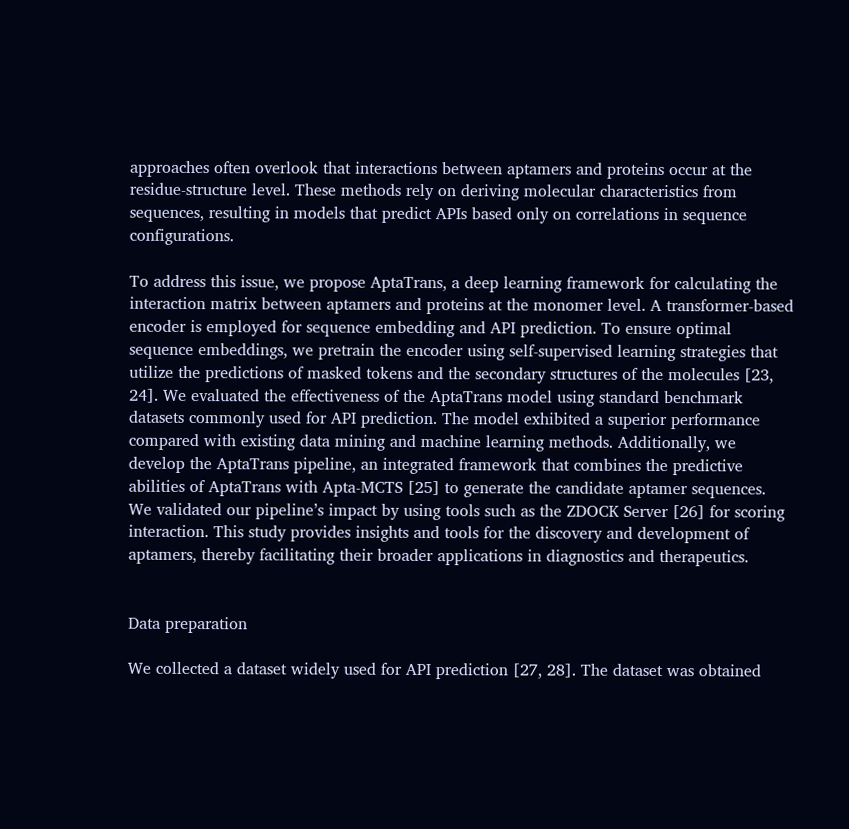approaches often overlook that interactions between aptamers and proteins occur at the residue-structure level. These methods rely on deriving molecular characteristics from sequences, resulting in models that predict APIs based only on correlations in sequence configurations.

To address this issue, we propose AptaTrans, a deep learning framework for calculating the interaction matrix between aptamers and proteins at the monomer level. A transformer-based encoder is employed for sequence embedding and API prediction. To ensure optimal sequence embeddings, we pretrain the encoder using self-supervised learning strategies that utilize the predictions of masked tokens and the secondary structures of the molecules [23, 24]. We evaluated the effectiveness of the AptaTrans model using standard benchmark datasets commonly used for API prediction. The model exhibited a superior performance compared with existing data mining and machine learning methods. Additionally, we develop the AptaTrans pipeline, an integrated framework that combines the predictive abilities of AptaTrans with Apta-MCTS [25] to generate the candidate aptamer sequences. We validated our pipeline’s impact by using tools such as the ZDOCK Server [26] for scoring interaction. This study provides insights and tools for the discovery and development of aptamers, thereby facilitating their broader applications in diagnostics and therapeutics.


Data preparation

We collected a dataset widely used for API prediction [27, 28]. The dataset was obtained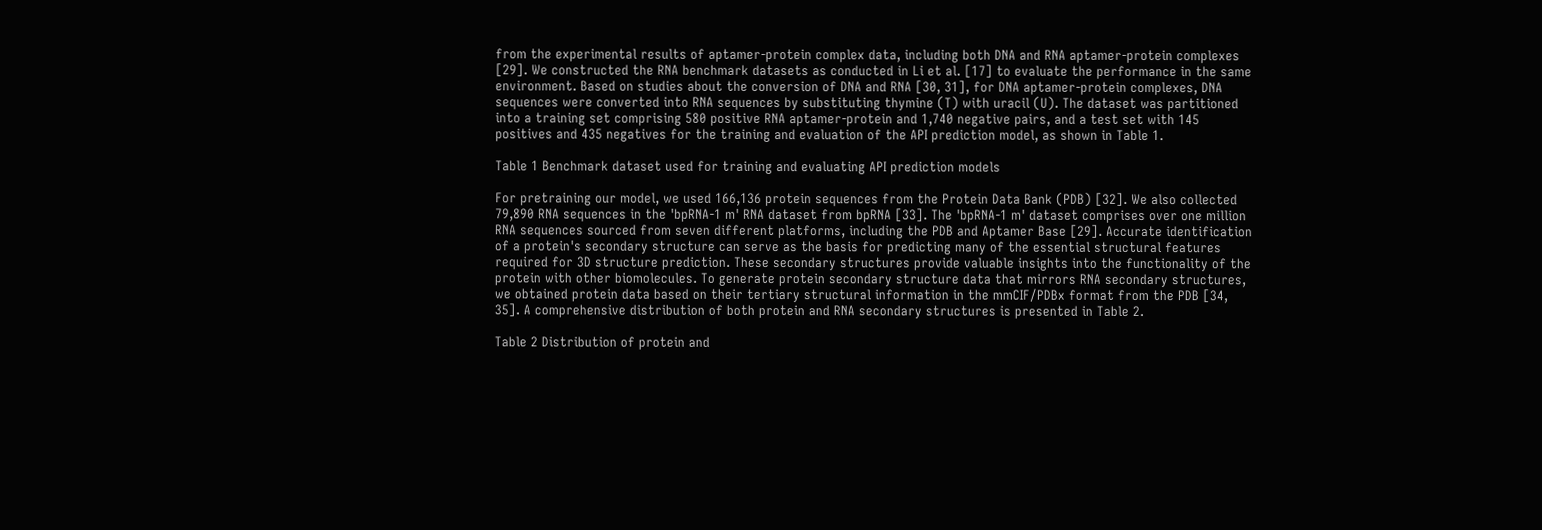from the experimental results of aptamer-protein complex data, including both DNA and RNA aptamer-protein complexes [29]. We constructed the RNA benchmark datasets as conducted in Li et al. [17] to evaluate the performance in the same environment. Based on studies about the conversion of DNA and RNA [30, 31], for DNA aptamer-protein complexes, DNA sequences were converted into RNA sequences by substituting thymine (T) with uracil (U). The dataset was partitioned into a training set comprising 580 positive RNA aptamer-protein and 1,740 negative pairs, and a test set with 145 positives and 435 negatives for the training and evaluation of the API prediction model, as shown in Table 1.

Table 1 Benchmark dataset used for training and evaluating API prediction models

For pretraining our model, we used 166,136 protein sequences from the Protein Data Bank (PDB) [32]. We also collected 79,890 RNA sequences in the 'bpRNA-1 m' RNA dataset from bpRNA [33]. The 'bpRNA-1 m' dataset comprises over one million RNA sequences sourced from seven different platforms, including the PDB and Aptamer Base [29]. Accurate identification of a protein's secondary structure can serve as the basis for predicting many of the essential structural features required for 3D structure prediction. These secondary structures provide valuable insights into the functionality of the protein with other biomolecules. To generate protein secondary structure data that mirrors RNA secondary structures, we obtained protein data based on their tertiary structural information in the mmCIF/PDBx format from the PDB [34, 35]. A comprehensive distribution of both protein and RNA secondary structures is presented in Table 2.

Table 2 Distribution of protein and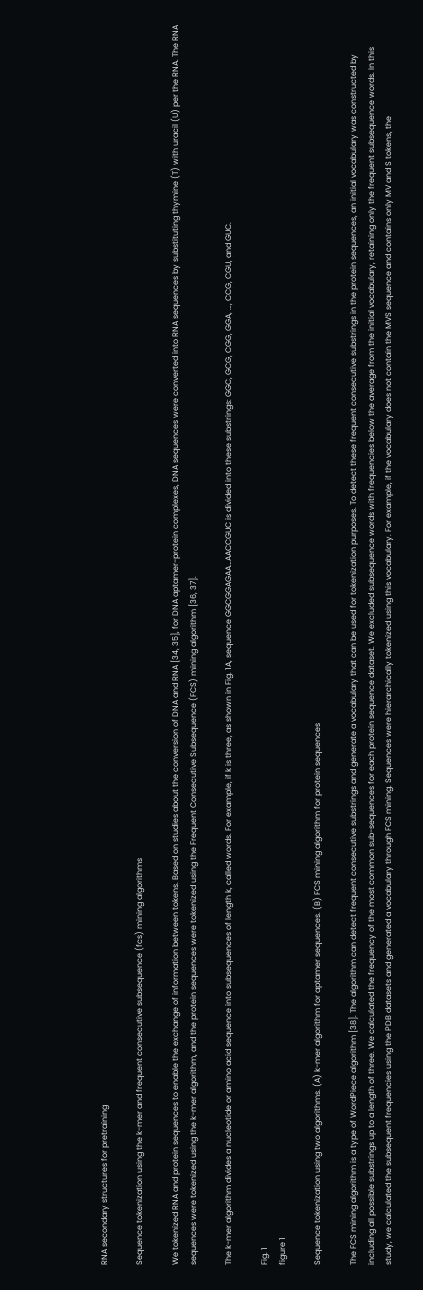RNA secondary structures for pretraining

Sequence tokenization using the k-mer and frequent consecutive subsequence (fcs) mining algorithms

We tokenized RNA and protein sequences to enable the exchange of information between tokens. Based on studies about the conversion of DNA and RNA [34, 35], for DNA aptamer-protein complexes, DNA sequences were converted into RNA sequences by substituting thymine (T) with uracil (U) per the RNA. The RNA sequences were tokenized using the k-mer algorithm, and the protein sequences were tokenized using the Frequent Consecutive Subsequence (FCS) mining algorithm [36, 37].

The k-mer algorithm divides a nucleotide or amino acid sequence into subsequences of length k, called words. For example, if k is three, as shown in Fig. 1A, sequence GGCGGAGAA…AACCGUC is divided into these substrings: GGC, GCG, CGG, GGA, …, CCG, CGU, and GUC.

Fig. 1
figure 1

Sequence tokenization using two algorithms. (A) k-mer algorithm for aptamer sequences. (B) FCS mining algorithm for protein sequences

The FCS mining algorithm is a type of WordPiece algorithm [38]. The algorithm can detect frequent consecutive substrings and generate a vocabulary that can be used for tokenization purposes. To detect these frequent consecutive substrings in the protein sequences, an initial vocabulary was constructed by including all possible substrings up to a length of three. We calculated the frequency of the most common sub-sequences for each protein sequence dataset. We excluded subsequence words with frequencies below the average from the initial vocabulary, retaining only the frequent subsequence words. In this study, we calculated the subsequent frequencies using the PDB datasets and generated a vocabulary through FCS mining. Sequences were hierarchically tokenized using this vocabulary. For example, if the vocabulary does not contain the MVS sequence and contains only MV and S tokens, the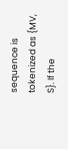sequence is tokenized as {MV, S}. If the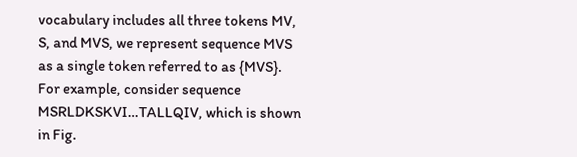vocabulary includes all three tokens MV, S, and MVS, we represent sequence MVS as a single token referred to as {MVS}. For example, consider sequence MSRLDKSKVI…TALLQIV, which is shown in Fig.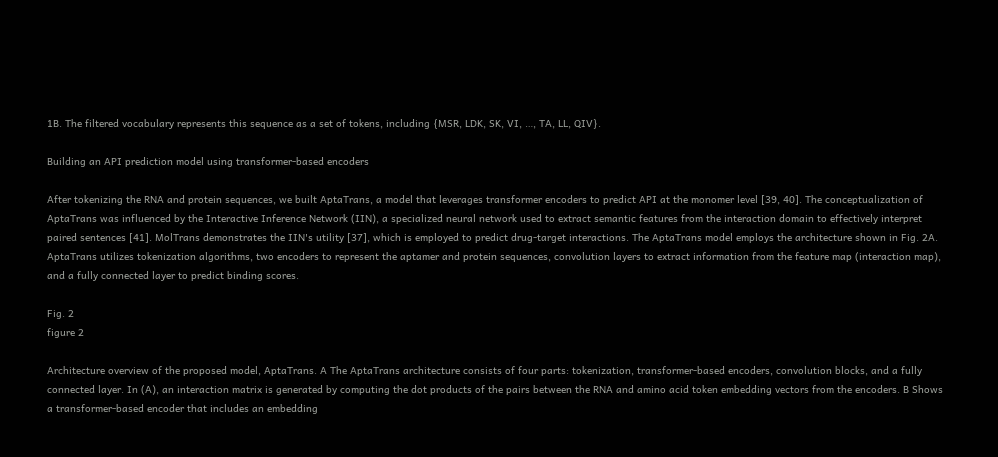1B. The filtered vocabulary represents this sequence as a set of tokens, including {MSR, LDK, SK, VI, …, TA, LL, QIV}.

Building an API prediction model using transformer-based encoders

After tokenizing the RNA and protein sequences, we built AptaTrans, a model that leverages transformer encoders to predict API at the monomer level [39, 40]. The conceptualization of AptaTrans was influenced by the Interactive Inference Network (IIN), a specialized neural network used to extract semantic features from the interaction domain to effectively interpret paired sentences [41]. MolTrans demonstrates the IIN's utility [37], which is employed to predict drug-target interactions. The AptaTrans model employs the architecture shown in Fig. 2A. AptaTrans utilizes tokenization algorithms, two encoders to represent the aptamer and protein sequences, convolution layers to extract information from the feature map (interaction map), and a fully connected layer to predict binding scores.

Fig. 2
figure 2

Architecture overview of the proposed model, AptaTrans. A The AptaTrans architecture consists of four parts: tokenization, transformer-based encoders, convolution blocks, and a fully connected layer. In (A), an interaction matrix is generated by computing the dot products of the pairs between the RNA and amino acid token embedding vectors from the encoders. B Shows a transformer-based encoder that includes an embedding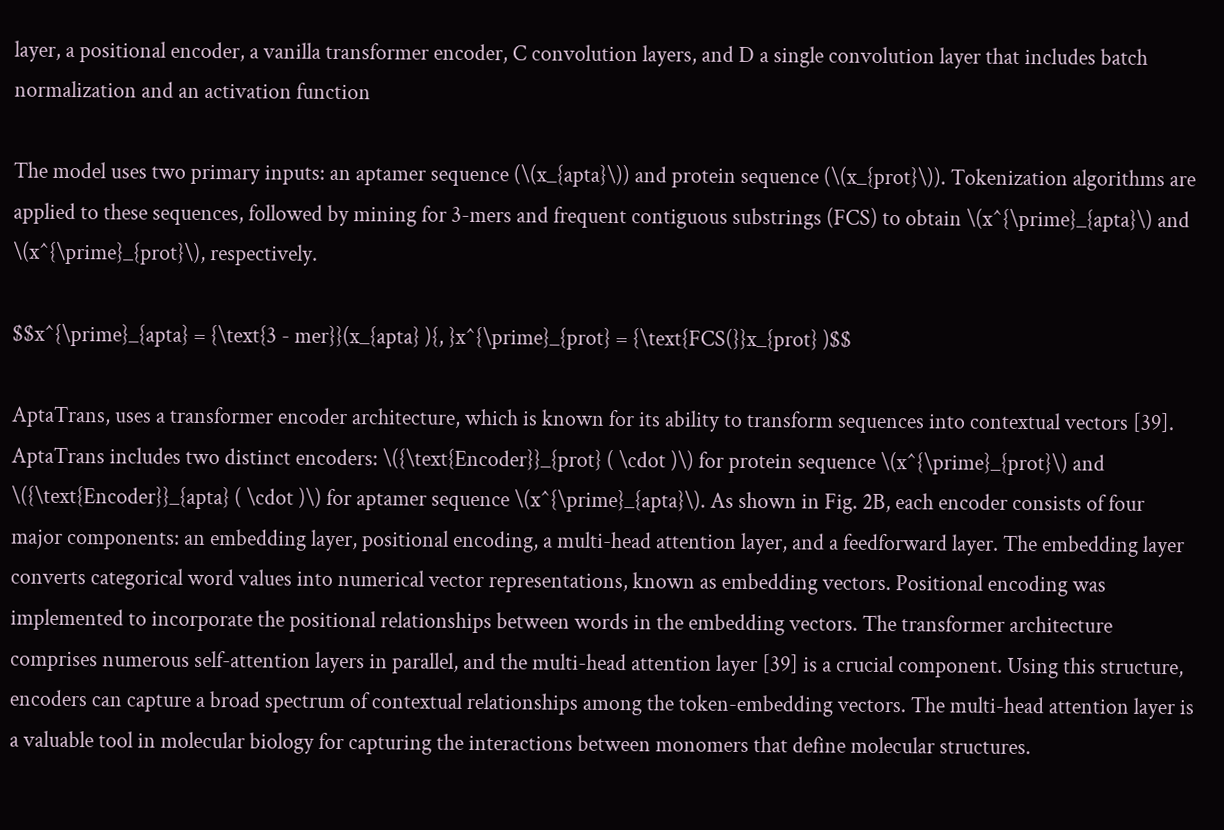layer, a positional encoder, a vanilla transformer encoder, C convolution layers, and D a single convolution layer that includes batch normalization and an activation function

The model uses two primary inputs: an aptamer sequence (\(x_{apta}\)) and protein sequence (\(x_{prot}\)). Tokenization algorithms are applied to these sequences, followed by mining for 3-mers and frequent contiguous substrings (FCS) to obtain \(x^{\prime}_{apta}\) and \(x^{\prime}_{prot}\), respectively.

$$x^{\prime}_{apta} = {\text{3 - mer}}(x_{apta} ){, }x^{\prime}_{prot} = {\text{FCS(}}x_{prot} )$$

AptaTrans, uses a transformer encoder architecture, which is known for its ability to transform sequences into contextual vectors [39]. AptaTrans includes two distinct encoders: \({\text{Encoder}}_{prot} ( \cdot )\) for protein sequence \(x^{\prime}_{prot}\) and \({\text{Encoder}}_{apta} ( \cdot )\) for aptamer sequence \(x^{\prime}_{apta}\). As shown in Fig. 2B, each encoder consists of four major components: an embedding layer, positional encoding, a multi-head attention layer, and a feedforward layer. The embedding layer converts categorical word values into numerical vector representations, known as embedding vectors. Positional encoding was implemented to incorporate the positional relationships between words in the embedding vectors. The transformer architecture comprises numerous self-attention layers in parallel, and the multi-head attention layer [39] is a crucial component. Using this structure, encoders can capture a broad spectrum of contextual relationships among the token-embedding vectors. The multi-head attention layer is a valuable tool in molecular biology for capturing the interactions between monomers that define molecular structures.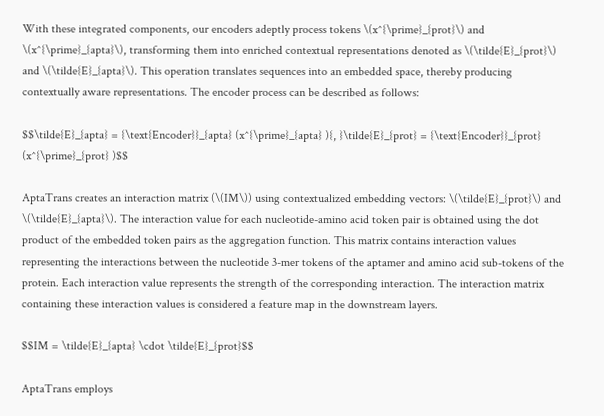With these integrated components, our encoders adeptly process tokens \(x^{\prime}_{prot}\) and \(x^{\prime}_{apta}\), transforming them into enriched contextual representations denoted as \(\tilde{E}_{prot}\) and \(\tilde{E}_{apta}\). This operation translates sequences into an embedded space, thereby producing contextually aware representations. The encoder process can be described as follows:

$$\tilde{E}_{apta} = {\text{Encoder}}_{apta} (x^{\prime}_{apta} ){, }\tilde{E}_{prot} = {\text{Encoder}}_{prot} (x^{\prime}_{prot} )$$

AptaTrans creates an interaction matrix (\(IM\)) using contextualized embedding vectors: \(\tilde{E}_{prot}\) and \(\tilde{E}_{apta}\). The interaction value for each nucleotide-amino acid token pair is obtained using the dot product of the embedded token pairs as the aggregation function. This matrix contains interaction values representing the interactions between the nucleotide 3-mer tokens of the aptamer and amino acid sub-tokens of the protein. Each interaction value represents the strength of the corresponding interaction. The interaction matrix containing these interaction values is considered a feature map in the downstream layers.

$$IM = \tilde{E}_{apta} \cdot \tilde{E}_{prot}$$

AptaTrans employs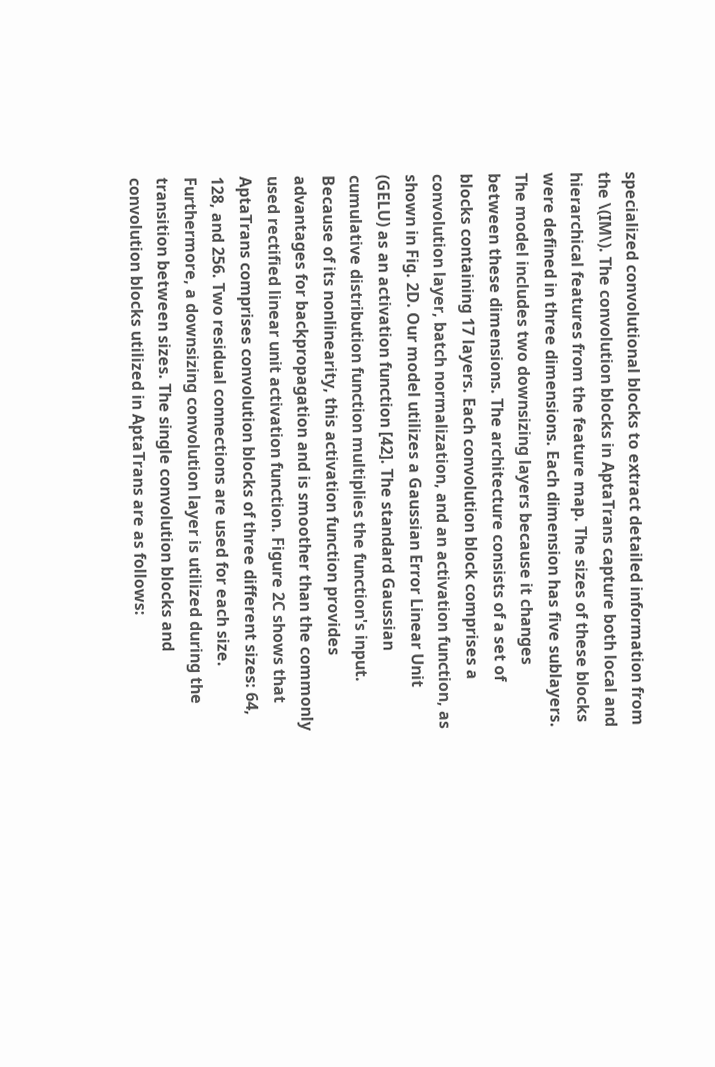specialized convolutional blocks to extract detailed information from the \(IM\). The convolution blocks in AptaTrans capture both local and hierarchical features from the feature map. The sizes of these blocks were defined in three dimensions. Each dimension has five sublayers. The model includes two downsizing layers because it changes between these dimensions. The architecture consists of a set of blocks containing 17 layers. Each convolution block comprises a convolution layer, batch normalization, and an activation function, as shown in Fig. 2D. Our model utilizes a Gaussian Error Linear Unit (GELU) as an activation function [42]. The standard Gaussian cumulative distribution function multiplies the function's input. Because of its nonlinearity, this activation function provides advantages for backpropagation and is smoother than the commonly used rectified linear unit activation function. Figure 2C shows that AptaTrans comprises convolution blocks of three different sizes: 64, 128, and 256. Two residual connections are used for each size. Furthermore, a downsizing convolution layer is utilized during the transition between sizes. The single convolution blocks and convolution blocks utilized in AptaTrans are as follows: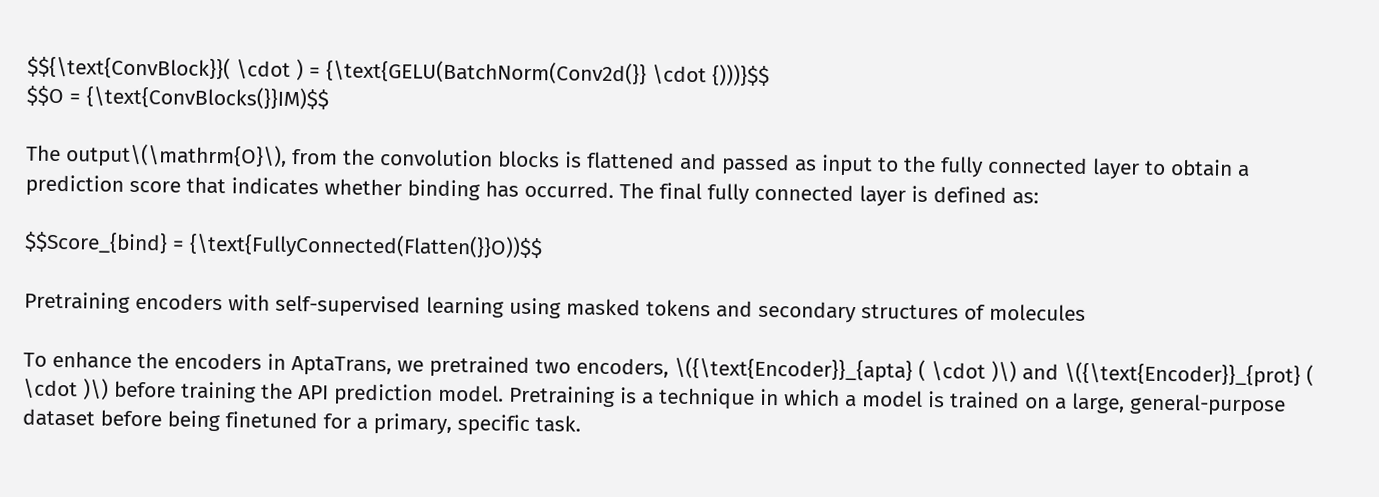$${\text{ConvBlock}}( \cdot ) = {\text{GELU(BatchNorm(Conv2d(}} \cdot {)))}$$
$$O = {\text{ConvBlocks(}}IM)$$

The output\(\mathrm{O}\), from the convolution blocks is flattened and passed as input to the fully connected layer to obtain a prediction score that indicates whether binding has occurred. The final fully connected layer is defined as:

$$Score_{bind} = {\text{FullyConnected(Flatten(}}O))$$

Pretraining encoders with self-supervised learning using masked tokens and secondary structures of molecules

To enhance the encoders in AptaTrans, we pretrained two encoders, \({\text{Encoder}}_{apta} ( \cdot )\) and \({\text{Encoder}}_{prot} ( \cdot )\) before training the API prediction model. Pretraining is a technique in which a model is trained on a large, general-purpose dataset before being finetuned for a primary, specific task.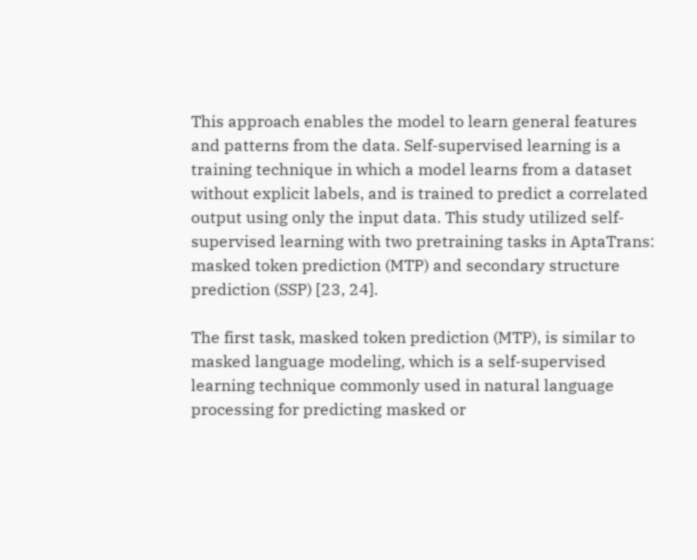This approach enables the model to learn general features and patterns from the data. Self-supervised learning is a training technique in which a model learns from a dataset without explicit labels, and is trained to predict a correlated output using only the input data. This study utilized self-supervised learning with two pretraining tasks in AptaTrans: masked token prediction (MTP) and secondary structure prediction (SSP) [23, 24].

The first task, masked token prediction (MTP), is similar to masked language modeling, which is a self-supervised learning technique commonly used in natural language processing for predicting masked or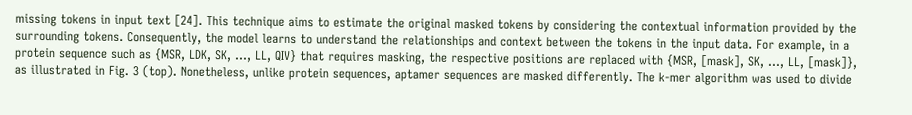missing tokens in input text [24]. This technique aims to estimate the original masked tokens by considering the contextual information provided by the surrounding tokens. Consequently, the model learns to understand the relationships and context between the tokens in the input data. For example, in a protein sequence such as {MSR, LDK, SK, …, LL, QIV} that requires masking, the respective positions are replaced with {MSR, [mask], SK, …, LL, [mask]}, as illustrated in Fig. 3 (top). Nonetheless, unlike protein sequences, aptamer sequences are masked differently. The k-mer algorithm was used to divide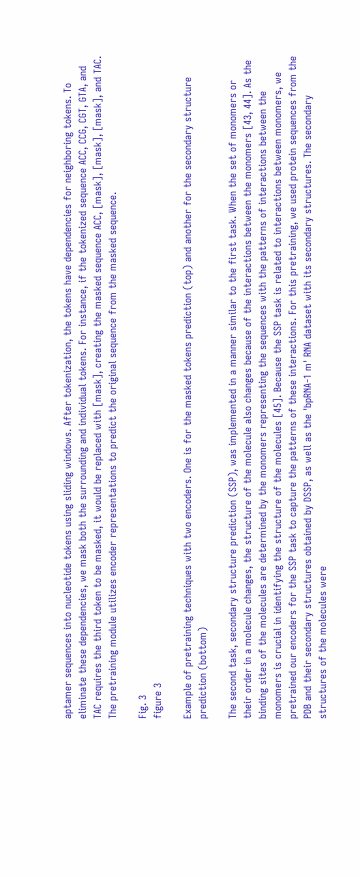aptamer sequences into nucleotide tokens using sliding windows. After tokenization, the tokens have dependencies for neighboring tokens. To eliminate these dependencies, we mask both the surrounding and individual tokens. For instance, if the tokenized sequence ACC, CCG, CGT, GTA, and TAC requires the third token to be masked, it would be replaced with [mask], creating the masked sequence ACC, [mask], [mask], [mask], and TAC. The pretraining module utilizes encoder representations to predict the original sequence from the masked sequence.

Fig. 3
figure 3

Example of pretraining techniques with two encoders. One is for the masked tokens prediction (top) and another for the secondary structure prediction (bottom)

The second task, secondary structure prediction (SSP), was implemented in a manner similar to the first task. When the set of monomers or their order in a molecule changes, the structure of the molecule also changes because of the interactions between the monomers [43, 44]. As the binding sites of the molecules are determined by the monomers representing the sequences with the patterns of interactions between the monomers is crucial in identifying the structure of the molecules [45]. Because the SSP task is related to interactions between monomers, we pretrained our encoders for the SSP task to capture the patterns of these interactions. For this pretraining, we used protein sequences from the PDB and their secondary structures obtained by DSSP, as well as the 'bpRNA-1 m' RNA dataset with its secondary structures. The secondary structures of the molecules were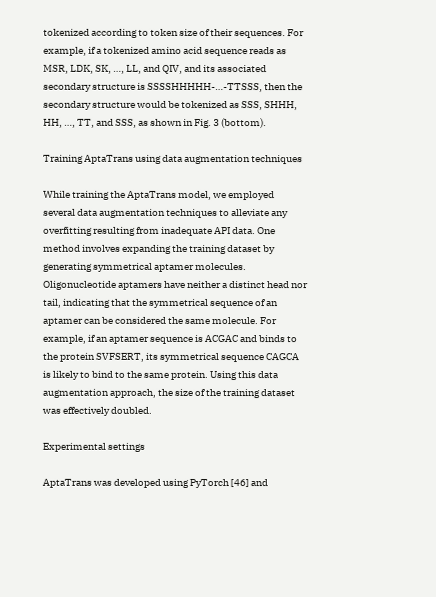tokenized according to token size of their sequences. For example, if a tokenized amino acid sequence reads as MSR, LDK, SK, …, LL, and QIV, and its associated secondary structure is SSSSHHHHH-…-TTSSS, then the secondary structure would be tokenized as SSS, SHHH, HH, …, TT, and SSS, as shown in Fig. 3 (bottom).

Training AptaTrans using data augmentation techniques

While training the AptaTrans model, we employed several data augmentation techniques to alleviate any overfitting resulting from inadequate API data. One method involves expanding the training dataset by generating symmetrical aptamer molecules. Oligonucleotide aptamers have neither a distinct head nor tail, indicating that the symmetrical sequence of an aptamer can be considered the same molecule. For example, if an aptamer sequence is ACGAC and binds to the protein SVFSERT, its symmetrical sequence CAGCA is likely to bind to the same protein. Using this data augmentation approach, the size of the training dataset was effectively doubled.

Experimental settings

AptaTrans was developed using PyTorch [46] and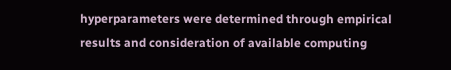hyperparameters were determined through empirical results and consideration of available computing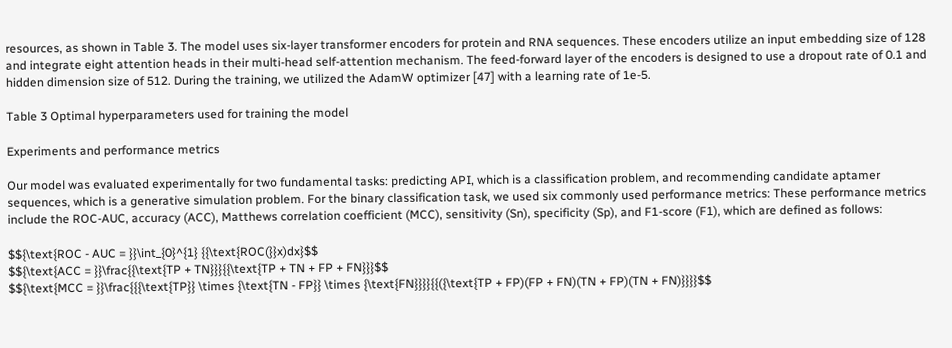resources, as shown in Table 3. The model uses six-layer transformer encoders for protein and RNA sequences. These encoders utilize an input embedding size of 128 and integrate eight attention heads in their multi-head self-attention mechanism. The feed-forward layer of the encoders is designed to use a dropout rate of 0.1 and hidden dimension size of 512. During the training, we utilized the AdamW optimizer [47] with a learning rate of 1e-5.

Table 3 Optimal hyperparameters used for training the model

Experiments and performance metrics

Our model was evaluated experimentally for two fundamental tasks: predicting API, which is a classification problem, and recommending candidate aptamer sequences, which is a generative simulation problem. For the binary classification task, we used six commonly used performance metrics: These performance metrics include the ROC-AUC, accuracy (ACC), Matthews correlation coefficient (MCC), sensitivity (Sn), specificity (Sp), and F1-score (F1), which are defined as follows:

$${\text{ROC - AUC = }}\int_{0}^{1} {{\text{ROC(}}x)dx}$$
$${\text{ACC = }}\frac{{\text{TP + TN}}}{{\text{TP + TN + FP + FN}}}$$
$${\text{MCC = }}\frac{{{\text{TP}} \times {\text{TN - FP}} \times {\text{FN}}}}{{({\text{TP + FP)(FP + FN)(TN + FP)(TN + FN)}}}}$$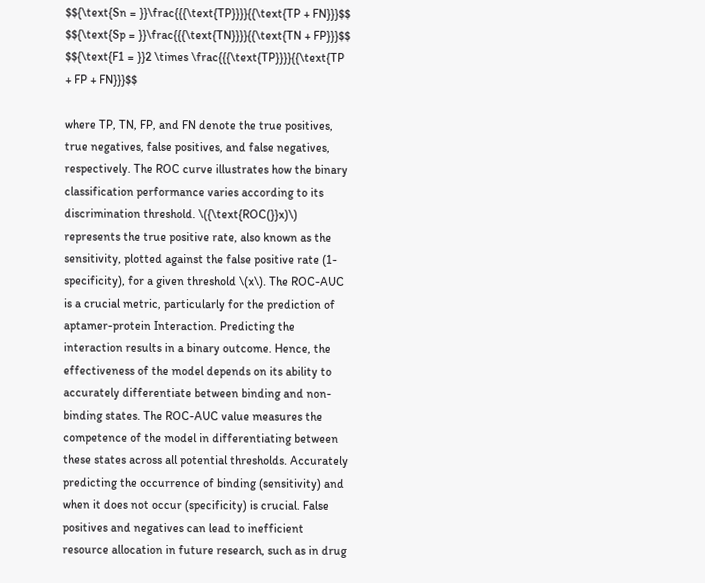$${\text{Sn = }}\frac{{{\text{TP}}}}{{\text{TP + FN}}}$$
$${\text{Sp = }}\frac{{{\text{TN}}}}{{\text{TN + FP}}}$$
$${\text{F1 = }}2 \times \frac{{{\text{TP}}}}{{\text{TP + FP + FN}}}$$

where TP, TN, FP, and FN denote the true positives, true negatives, false positives, and false negatives, respectively. The ROC curve illustrates how the binary classification performance varies according to its discrimination threshold. \({\text{ROC(}}x)\) represents the true positive rate, also known as the sensitivity, plotted against the false positive rate (1-specificity), for a given threshold \(x\). The ROC-AUC is a crucial metric, particularly for the prediction of aptamer-protein Interaction. Predicting the interaction results in a binary outcome. Hence, the effectiveness of the model depends on its ability to accurately differentiate between binding and non-binding states. The ROC-AUC value measures the competence of the model in differentiating between these states across all potential thresholds. Accurately predicting the occurrence of binding (sensitivity) and when it does not occur (specificity) is crucial. False positives and negatives can lead to inefficient resource allocation in future research, such as in drug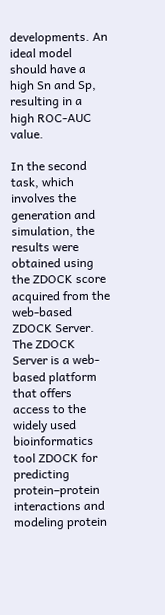developments. An ideal model should have a high Sn and Sp, resulting in a high ROC-AUC value.

In the second task, which involves the generation and simulation, the results were obtained using the ZDOCK score acquired from the web-based ZDOCK Server. The ZDOCK Server is a web-based platform that offers access to the widely used bioinformatics tool ZDOCK for predicting protein–protein interactions and modeling protein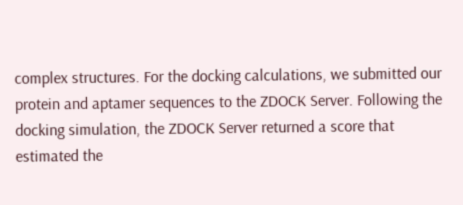complex structures. For the docking calculations, we submitted our protein and aptamer sequences to the ZDOCK Server. Following the docking simulation, the ZDOCK Server returned a score that estimated the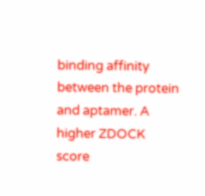binding affinity between the protein and aptamer. A higher ZDOCK score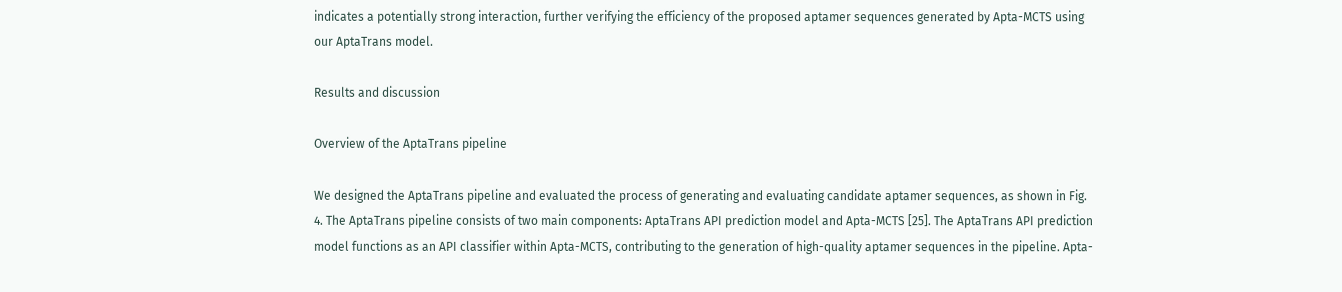indicates a potentially strong interaction, further verifying the efficiency of the proposed aptamer sequences generated by Apta-MCTS using our AptaTrans model.

Results and discussion

Overview of the AptaTrans pipeline

We designed the AptaTrans pipeline and evaluated the process of generating and evaluating candidate aptamer sequences, as shown in Fig. 4. The AptaTrans pipeline consists of two main components: AptaTrans API prediction model and Apta-MCTS [25]. The AptaTrans API prediction model functions as an API classifier within Apta-MCTS, contributing to the generation of high-quality aptamer sequences in the pipeline. Apta-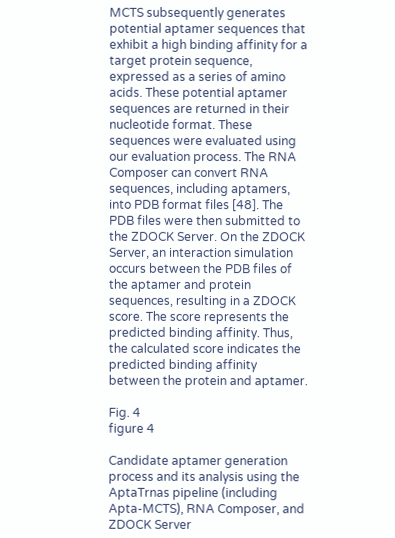MCTS subsequently generates potential aptamer sequences that exhibit a high binding affinity for a target protein sequence, expressed as a series of amino acids. These potential aptamer sequences are returned in their nucleotide format. These sequences were evaluated using our evaluation process. The RNA Composer can convert RNA sequences, including aptamers, into PDB format files [48]. The PDB files were then submitted to the ZDOCK Server. On the ZDOCK Server, an interaction simulation occurs between the PDB files of the aptamer and protein sequences, resulting in a ZDOCK score. The score represents the predicted binding affinity. Thus, the calculated score indicates the predicted binding affinity between the protein and aptamer.

Fig. 4
figure 4

Candidate aptamer generation process and its analysis using the AptaTrnas pipeline (including Apta-MCTS), RNA Composer, and ZDOCK Server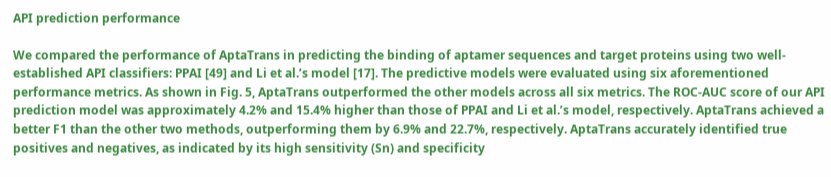API prediction performance

We compared the performance of AptaTrans in predicting the binding of aptamer sequences and target proteins using two well-established API classifiers: PPAI [49] and Li et al.’s model [17]. The predictive models were evaluated using six aforementioned performance metrics. As shown in Fig. 5, AptaTrans outperformed the other models across all six metrics. The ROC-AUC score of our API prediction model was approximately 4.2% and 15.4% higher than those of PPAI and Li et al.’s model, respectively. AptaTrans achieved a better F1 than the other two methods, outperforming them by 6.9% and 22.7%, respectively. AptaTrans accurately identified true positives and negatives, as indicated by its high sensitivity (Sn) and specificity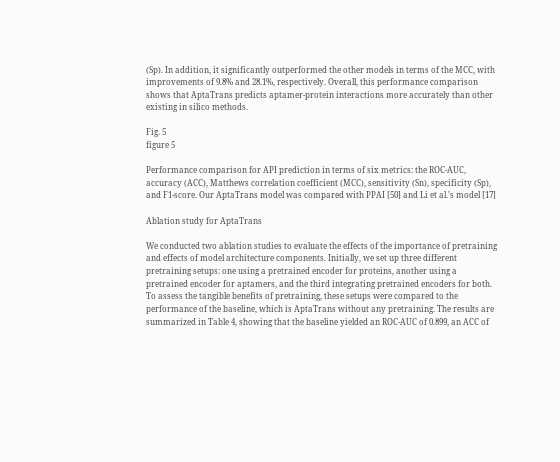(Sp). In addition, it significantly outperformed the other models in terms of the MCC, with improvements of 9.8% and 28.1%, respectively. Overall, this performance comparison shows that AptaTrans predicts aptamer-protein interactions more accurately than other existing in silico methods.

Fig. 5
figure 5

Performance comparison for API prediction in terms of six metrics: the ROC-AUC, accuracy (ACC), Matthews correlation coefficient (MCC), sensitivity (Sn), specificity (Sp), and F1-score. Our AptaTrans model was compared with PPAI [50] and Li et al.’s model [17]

Ablation study for AptaTrans

We conducted two ablation studies to evaluate the effects of the importance of pretraining and effects of model architecture components. Initially, we set up three different pretraining setups: one using a pretrained encoder for proteins, another using a pretrained encoder for aptamers, and the third integrating pretrained encoders for both. To assess the tangible benefits of pretraining, these setups were compared to the performance of the baseline, which is AptaTrans without any pretraining. The results are summarized in Table 4, showing that the baseline yielded an ROC-AUC of 0.899, an ACC of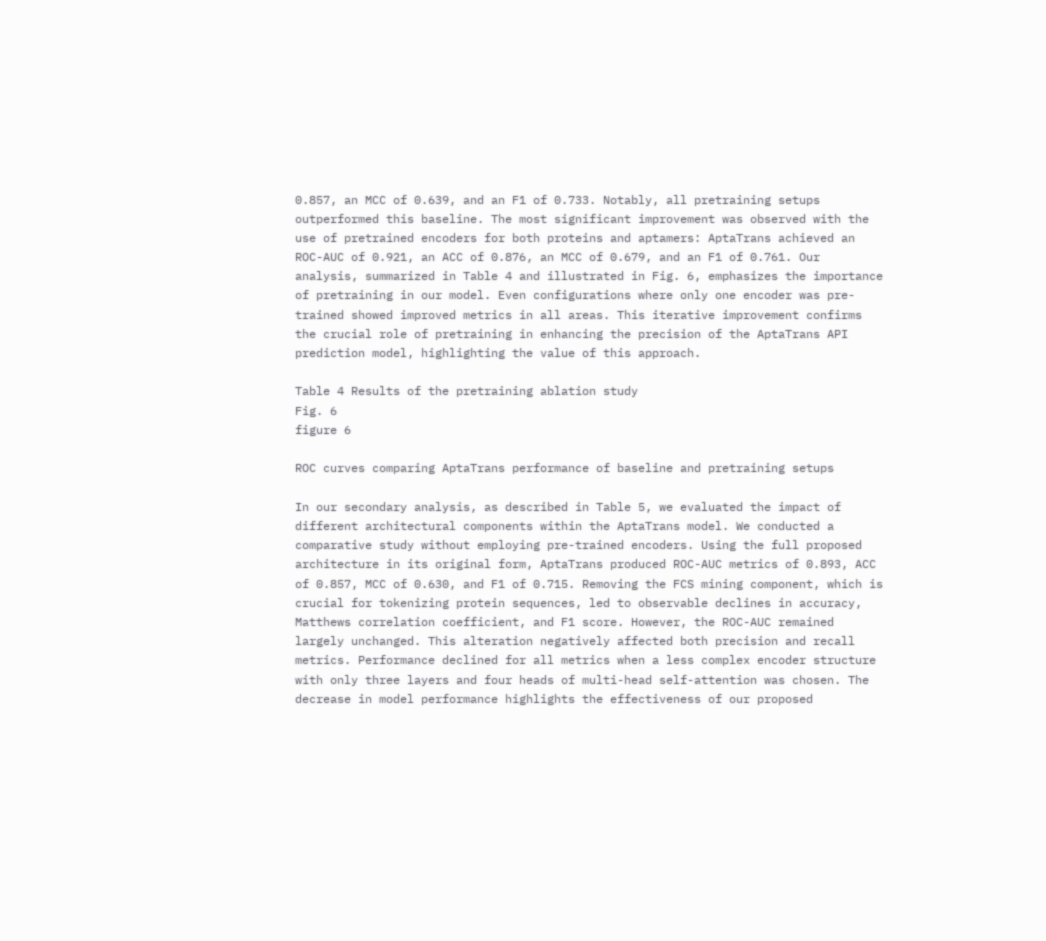0.857, an MCC of 0.639, and an F1 of 0.733. Notably, all pretraining setups outperformed this baseline. The most significant improvement was observed with the use of pretrained encoders for both proteins and aptamers: AptaTrans achieved an ROC-AUC of 0.921, an ACC of 0.876, an MCC of 0.679, and an F1 of 0.761. Our analysis, summarized in Table 4 and illustrated in Fig. 6, emphasizes the importance of pretraining in our model. Even configurations where only one encoder was pre-trained showed improved metrics in all areas. This iterative improvement confirms the crucial role of pretraining in enhancing the precision of the AptaTrans API prediction model, highlighting the value of this approach.

Table 4 Results of the pretraining ablation study
Fig. 6
figure 6

ROC curves comparing AptaTrans performance of baseline and pretraining setups

In our secondary analysis, as described in Table 5, we evaluated the impact of different architectural components within the AptaTrans model. We conducted a comparative study without employing pre-trained encoders. Using the full proposed architecture in its original form, AptaTrans produced ROC-AUC metrics of 0.893, ACC of 0.857, MCC of 0.630, and F1 of 0.715. Removing the FCS mining component, which is crucial for tokenizing protein sequences, led to observable declines in accuracy, Matthews correlation coefficient, and F1 score. However, the ROC-AUC remained largely unchanged. This alteration negatively affected both precision and recall metrics. Performance declined for all metrics when a less complex encoder structure with only three layers and four heads of multi-head self-attention was chosen. The decrease in model performance highlights the effectiveness of our proposed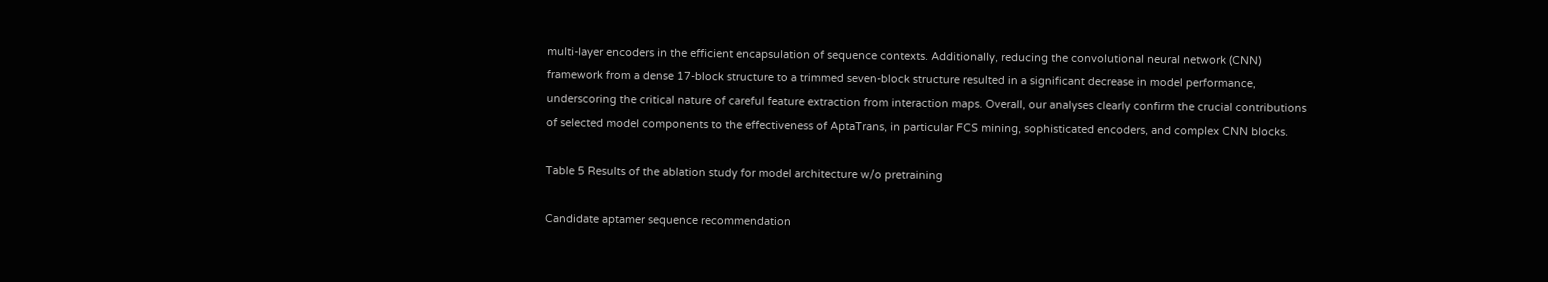multi-layer encoders in the efficient encapsulation of sequence contexts. Additionally, reducing the convolutional neural network (CNN) framework from a dense 17-block structure to a trimmed seven-block structure resulted in a significant decrease in model performance, underscoring the critical nature of careful feature extraction from interaction maps. Overall, our analyses clearly confirm the crucial contributions of selected model components to the effectiveness of AptaTrans, in particular FCS mining, sophisticated encoders, and complex CNN blocks.

Table 5 Results of the ablation study for model architecture w/o pretraining

Candidate aptamer sequence recommendation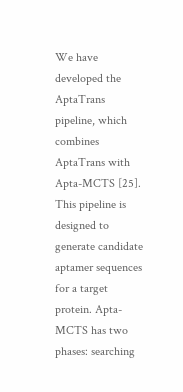We have developed the AptaTrans pipeline, which combines AptaTrans with Apta-MCTS [25]. This pipeline is designed to generate candidate aptamer sequences for a target protein. Apta-MCTS has two phases: searching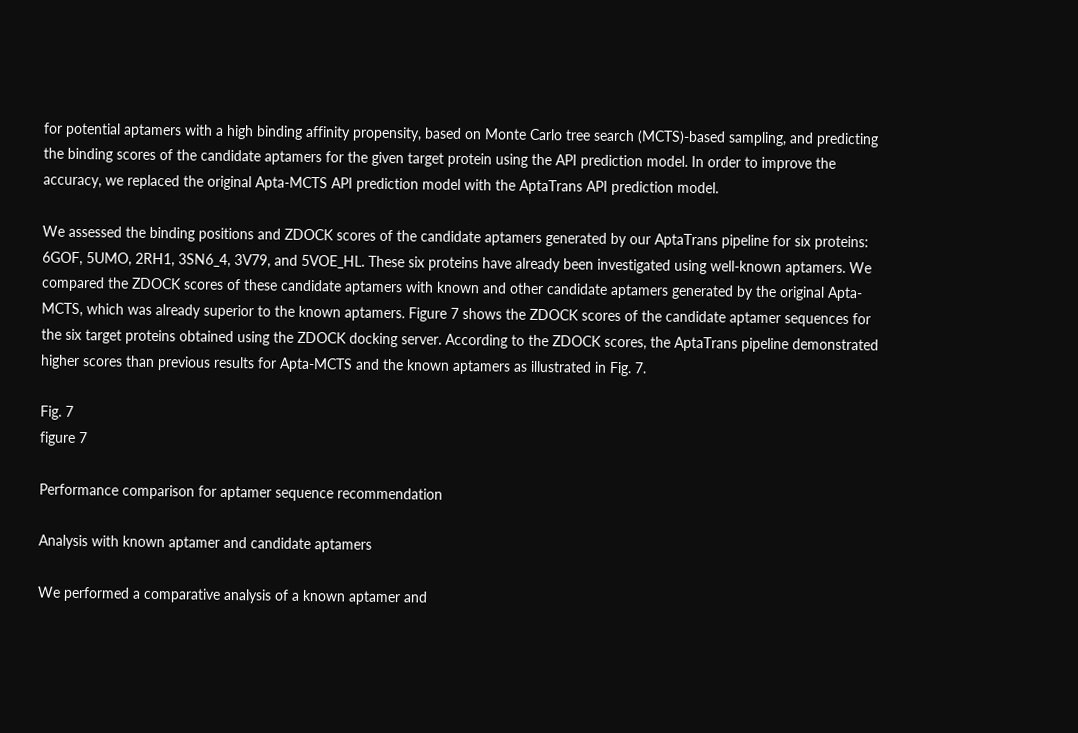for potential aptamers with a high binding affinity propensity, based on Monte Carlo tree search (MCTS)-based sampling, and predicting the binding scores of the candidate aptamers for the given target protein using the API prediction model. In order to improve the accuracy, we replaced the original Apta-MCTS API prediction model with the AptaTrans API prediction model.

We assessed the binding positions and ZDOCK scores of the candidate aptamers generated by our AptaTrans pipeline for six proteins: 6GOF, 5UMO, 2RH1, 3SN6_4, 3V79, and 5VOE_HL. These six proteins have already been investigated using well-known aptamers. We compared the ZDOCK scores of these candidate aptamers with known and other candidate aptamers generated by the original Apta-MCTS, which was already superior to the known aptamers. Figure 7 shows the ZDOCK scores of the candidate aptamer sequences for the six target proteins obtained using the ZDOCK docking server. According to the ZDOCK scores, the AptaTrans pipeline demonstrated higher scores than previous results for Apta-MCTS and the known aptamers as illustrated in Fig. 7.

Fig. 7
figure 7

Performance comparison for aptamer sequence recommendation

Analysis with known aptamer and candidate aptamers

We performed a comparative analysis of a known aptamer and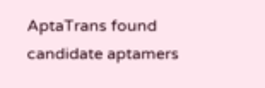AptaTrans found candidate aptamers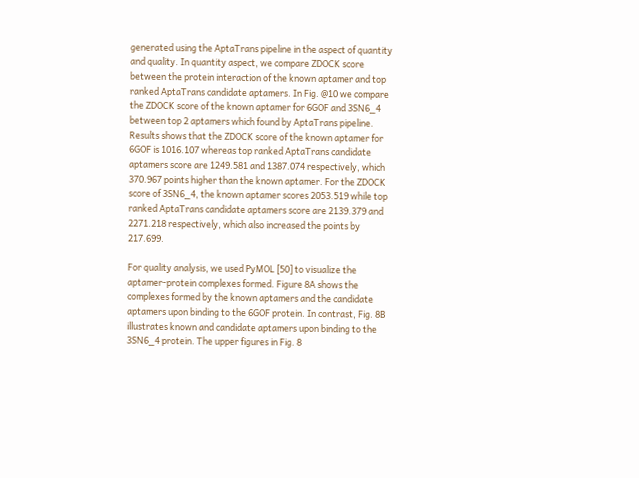generated using the AptaTrans pipeline in the aspect of quantity and quality. In quantity aspect, we compare ZDOCK score between the protein interaction of the known aptamer and top ranked AptaTrans candidate aptamers. In Fig. @10 we compare the ZDOCK score of the known aptamer for 6GOF and 3SN6_4 between top 2 aptamers which found by AptaTrans pipeline. Results shows that the ZDOCK score of the known aptamer for 6GOF is 1016.107 whereas top ranked AptaTrans candidate aptamers score are 1249.581 and 1387.074 respectively, which 370.967 points higher than the known aptamer. For the ZDOCK score of 3SN6_4, the known aptamer scores 2053.519 while top ranked AptaTrans candidate aptamers score are 2139.379 and 2271.218 respectively, which also increased the points by 217.699.

For quality analysis, we used PyMOL [50] to visualize the aptamer-protein complexes formed. Figure 8A shows the complexes formed by the known aptamers and the candidate aptamers upon binding to the 6GOF protein. In contrast, Fig. 8B illustrates known and candidate aptamers upon binding to the 3SN6_4 protein. The upper figures in Fig. 8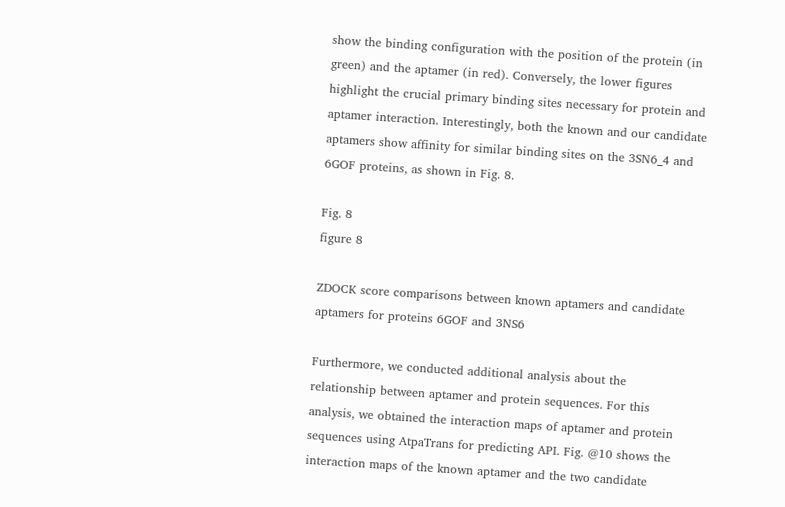show the binding configuration with the position of the protein (in green) and the aptamer (in red). Conversely, the lower figures highlight the crucial primary binding sites necessary for protein and aptamer interaction. Interestingly, both the known and our candidate aptamers show affinity for similar binding sites on the 3SN6_4 and 6GOF proteins, as shown in Fig. 8.

Fig. 8
figure 8

ZDOCK score comparisons between known aptamers and candidate aptamers for proteins 6GOF and 3NS6

Furthermore, we conducted additional analysis about the relationship between aptamer and protein sequences. For this analysis, we obtained the interaction maps of aptamer and protein sequences using AtpaTrans for predicting API. Fig. @10 shows the interaction maps of the known aptamer and the two candidate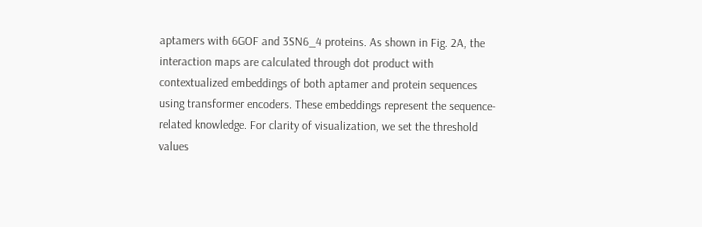aptamers with 6GOF and 3SN6_4 proteins. As shown in Fig. 2A, the interaction maps are calculated through dot product with contextualized embeddings of both aptamer and protein sequences using transformer encoders. These embeddings represent the sequence-related knowledge. For clarity of visualization, we set the threshold values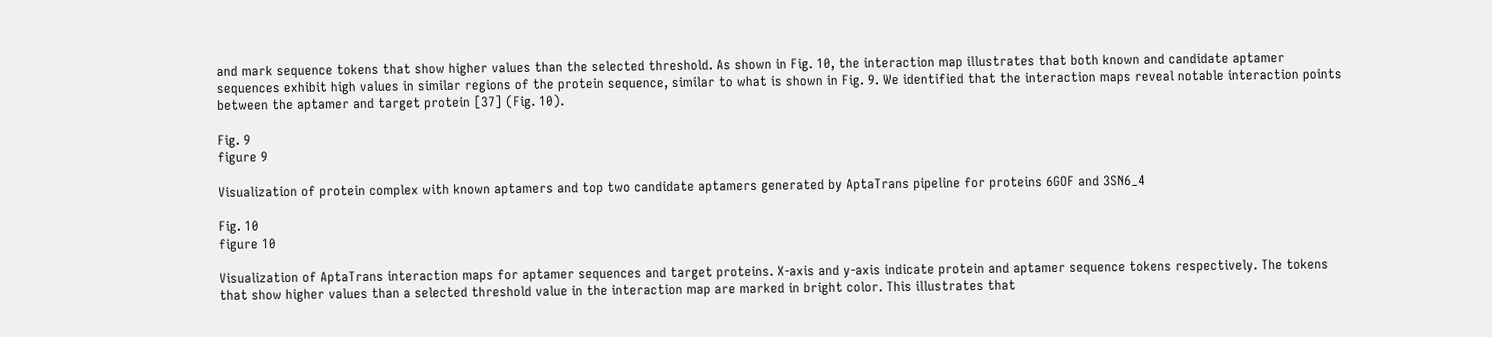and mark sequence tokens that show higher values than the selected threshold. As shown in Fig. 10, the interaction map illustrates that both known and candidate aptamer sequences exhibit high values in similar regions of the protein sequence, similar to what is shown in Fig. 9. We identified that the interaction maps reveal notable interaction points between the aptamer and target protein [37] (Fig. 10).

Fig. 9
figure 9

Visualization of protein complex with known aptamers and top two candidate aptamers generated by AptaTrans pipeline for proteins 6GOF and 3SN6_4

Fig. 10
figure 10

Visualization of AptaTrans interaction maps for aptamer sequences and target proteins. X-axis and y-axis indicate protein and aptamer sequence tokens respectively. The tokens that show higher values than a selected threshold value in the interaction map are marked in bright color. This illustrates that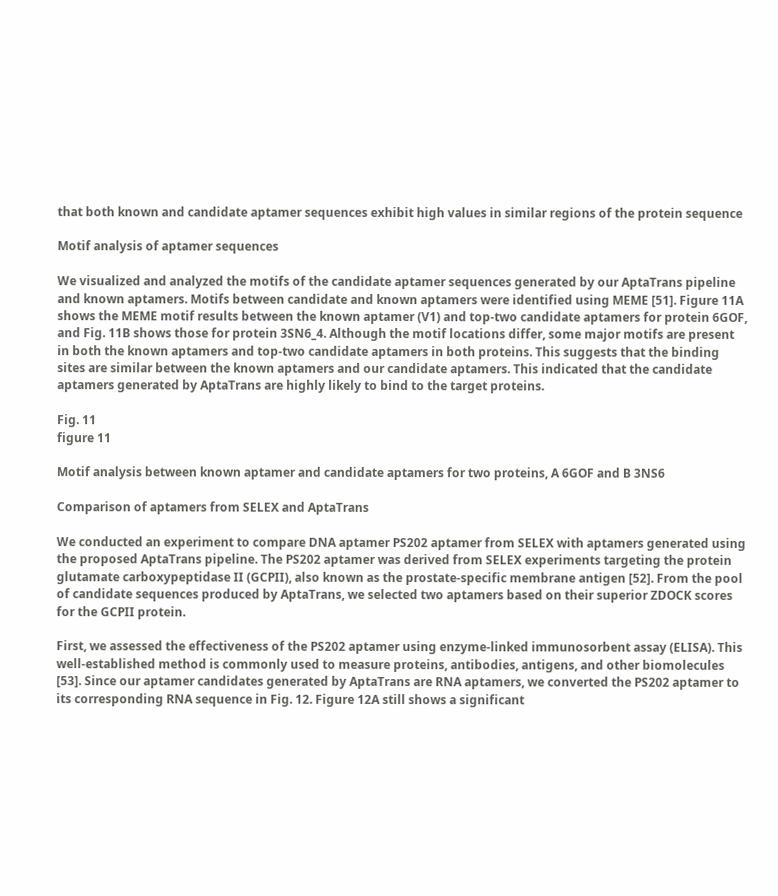that both known and candidate aptamer sequences exhibit high values in similar regions of the protein sequence

Motif analysis of aptamer sequences

We visualized and analyzed the motifs of the candidate aptamer sequences generated by our AptaTrans pipeline and known aptamers. Motifs between candidate and known aptamers were identified using MEME [51]. Figure 11A shows the MEME motif results between the known aptamer (V1) and top-two candidate aptamers for protein 6GOF, and Fig. 11B shows those for protein 3SN6_4. Although the motif locations differ, some major motifs are present in both the known aptamers and top-two candidate aptamers in both proteins. This suggests that the binding sites are similar between the known aptamers and our candidate aptamers. This indicated that the candidate aptamers generated by AptaTrans are highly likely to bind to the target proteins.

Fig. 11
figure 11

Motif analysis between known aptamer and candidate aptamers for two proteins, A 6GOF and B 3NS6

Comparison of aptamers from SELEX and AptaTrans

We conducted an experiment to compare DNA aptamer PS202 aptamer from SELEX with aptamers generated using the proposed AptaTrans pipeline. The PS202 aptamer was derived from SELEX experiments targeting the protein glutamate carboxypeptidase II (GCPII), also known as the prostate-specific membrane antigen [52]. From the pool of candidate sequences produced by AptaTrans, we selected two aptamers based on their superior ZDOCK scores for the GCPII protein.

First, we assessed the effectiveness of the PS202 aptamer using enzyme-linked immunosorbent assay (ELISA). This well-established method is commonly used to measure proteins, antibodies, antigens, and other biomolecules [53]. Since our aptamer candidates generated by AptaTrans are RNA aptamers, we converted the PS202 aptamer to its corresponding RNA sequence in Fig. 12. Figure 12A still shows a significant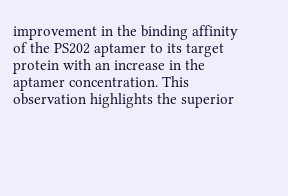improvement in the binding affinity of the PS202 aptamer to its target protein with an increase in the aptamer concentration. This observation highlights the superior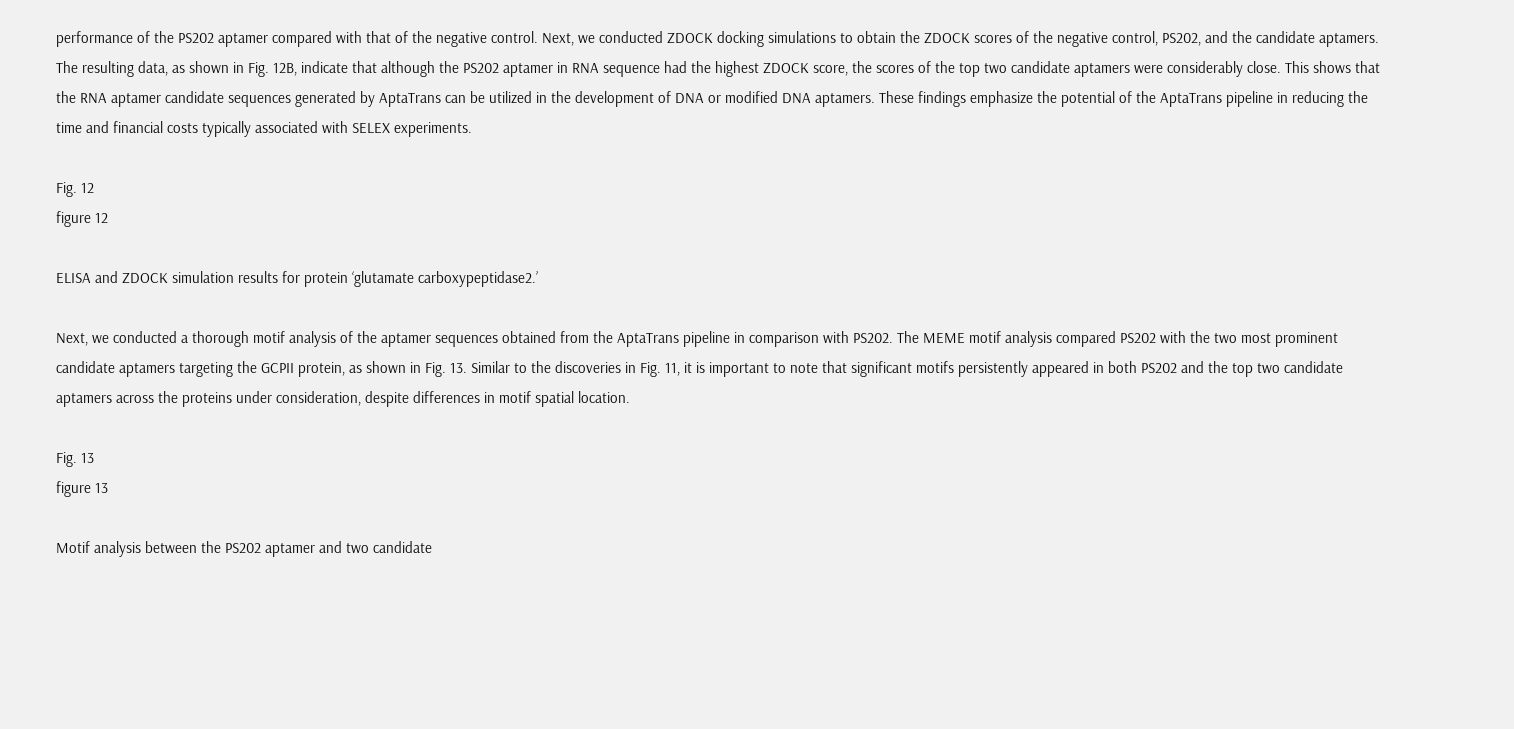performance of the PS202 aptamer compared with that of the negative control. Next, we conducted ZDOCK docking simulations to obtain the ZDOCK scores of the negative control, PS202, and the candidate aptamers. The resulting data, as shown in Fig. 12B, indicate that although the PS202 aptamer in RNA sequence had the highest ZDOCK score, the scores of the top two candidate aptamers were considerably close. This shows that the RNA aptamer candidate sequences generated by AptaTrans can be utilized in the development of DNA or modified DNA aptamers. These findings emphasize the potential of the AptaTrans pipeline in reducing the time and financial costs typically associated with SELEX experiments.

Fig. 12
figure 12

ELISA and ZDOCK simulation results for protein ‘glutamate carboxypeptidase2.’

Next, we conducted a thorough motif analysis of the aptamer sequences obtained from the AptaTrans pipeline in comparison with PS202. The MEME motif analysis compared PS202 with the two most prominent candidate aptamers targeting the GCPII protein, as shown in Fig. 13. Similar to the discoveries in Fig. 11, it is important to note that significant motifs persistently appeared in both PS202 and the top two candidate aptamers across the proteins under consideration, despite differences in motif spatial location.

Fig. 13
figure 13

Motif analysis between the PS202 aptamer and two candidate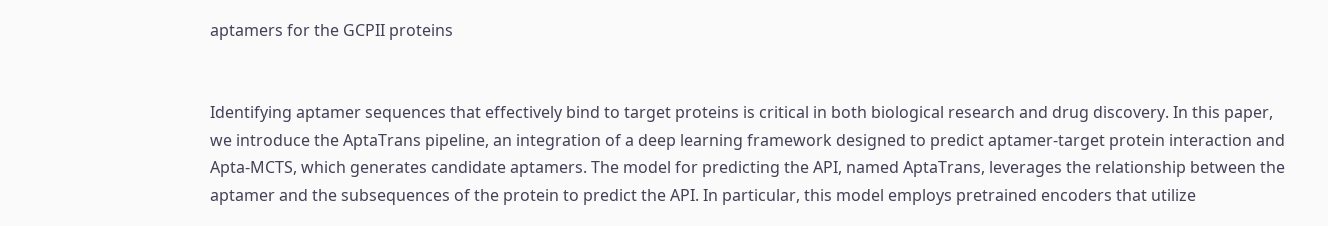aptamers for the GCPII proteins


Identifying aptamer sequences that effectively bind to target proteins is critical in both biological research and drug discovery. In this paper, we introduce the AptaTrans pipeline, an integration of a deep learning framework designed to predict aptamer-target protein interaction and Apta-MCTS, which generates candidate aptamers. The model for predicting the API, named AptaTrans, leverages the relationship between the aptamer and the subsequences of the protein to predict the API. In particular, this model employs pretrained encoders that utilize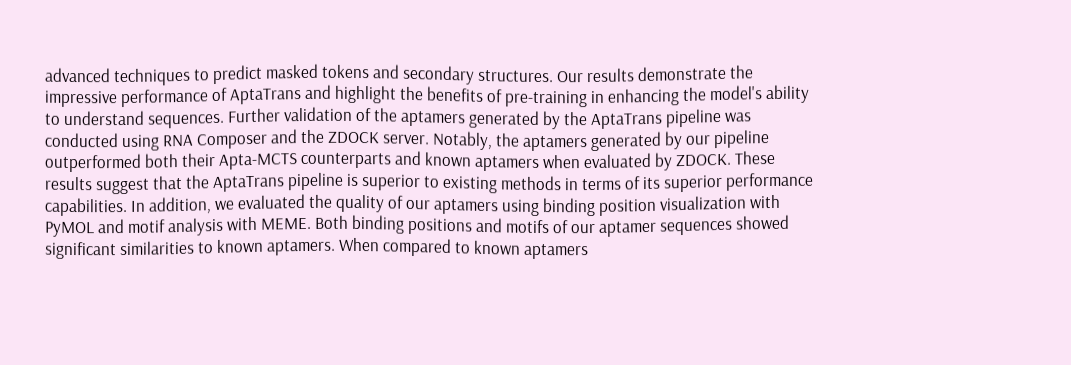advanced techniques to predict masked tokens and secondary structures. Our results demonstrate the impressive performance of AptaTrans and highlight the benefits of pre-training in enhancing the model's ability to understand sequences. Further validation of the aptamers generated by the AptaTrans pipeline was conducted using RNA Composer and the ZDOCK server. Notably, the aptamers generated by our pipeline outperformed both their Apta-MCTS counterparts and known aptamers when evaluated by ZDOCK. These results suggest that the AptaTrans pipeline is superior to existing methods in terms of its superior performance capabilities. In addition, we evaluated the quality of our aptamers using binding position visualization with PyMOL and motif analysis with MEME. Both binding positions and motifs of our aptamer sequences showed significant similarities to known aptamers. When compared to known aptamers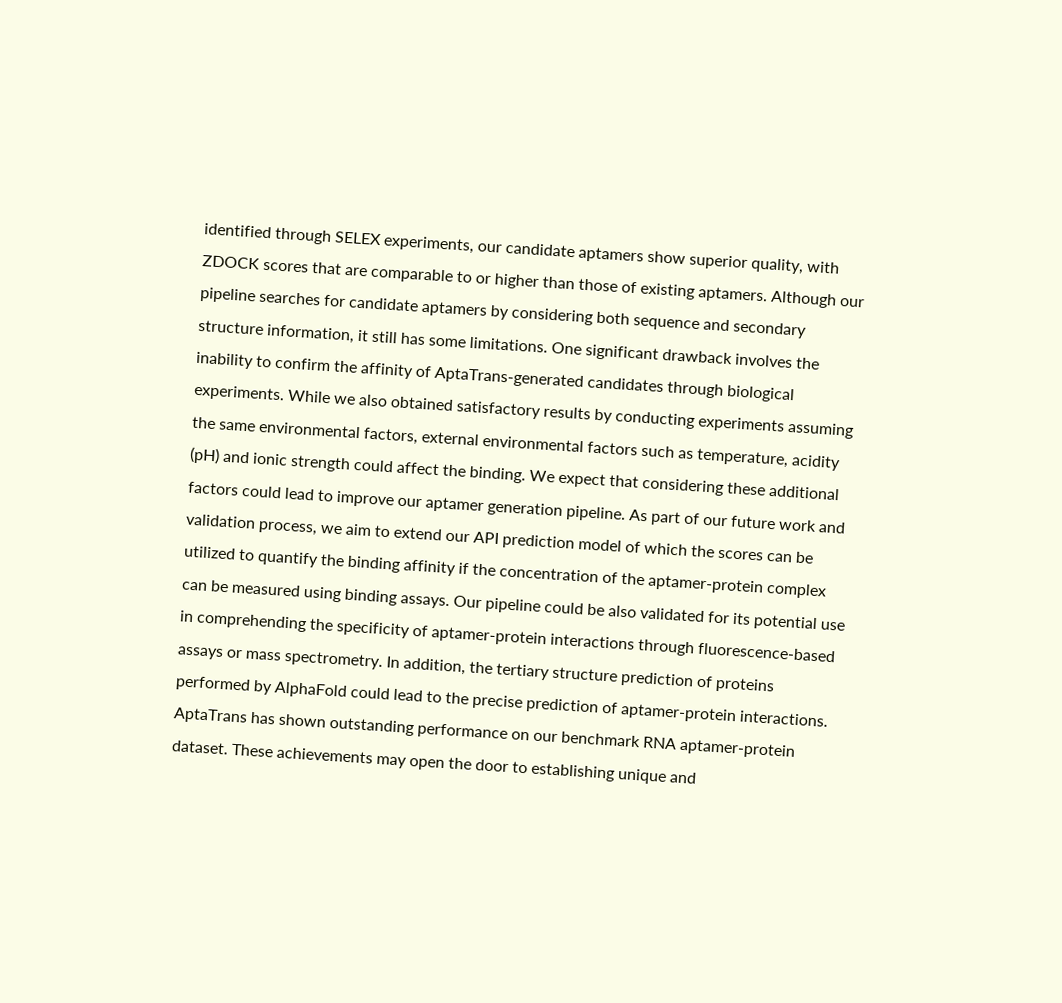identified through SELEX experiments, our candidate aptamers show superior quality, with ZDOCK scores that are comparable to or higher than those of existing aptamers. Although our pipeline searches for candidate aptamers by considering both sequence and secondary structure information, it still has some limitations. One significant drawback involves the inability to confirm the affinity of AptaTrans-generated candidates through biological experiments. While we also obtained satisfactory results by conducting experiments assuming the same environmental factors, external environmental factors such as temperature, acidity (pH) and ionic strength could affect the binding. We expect that considering these additional factors could lead to improve our aptamer generation pipeline. As part of our future work and validation process, we aim to extend our API prediction model of which the scores can be utilized to quantify the binding affinity if the concentration of the aptamer-protein complex can be measured using binding assays. Our pipeline could be also validated for its potential use in comprehending the specificity of aptamer-protein interactions through fluorescence-based assays or mass spectrometry. In addition, the tertiary structure prediction of proteins performed by AlphaFold could lead to the precise prediction of aptamer-protein interactions. AptaTrans has shown outstanding performance on our benchmark RNA aptamer-protein dataset. These achievements may open the door to establishing unique and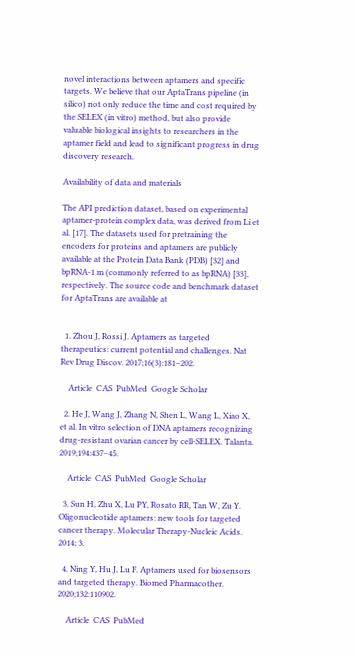novel interactions between aptamers and specific targets. We believe that our AptaTrans pipeline (in silico) not only reduce the time and cost required by the SELEX (in vitro) method, but also provide valuable biological insights to researchers in the aptamer field and lead to significant progress in drug discovery research.

Availability of data and materials

The API prediction dataset, based on experimental aptamer-protein complex data, was derived from Li et al. [17]. The datasets used for pretraining the encoders for proteins and aptamers are publicly available at the Protein Data Bank (PDB) [32] and bpRNA-1 m (commonly referred to as bpRNA) [33], respectively. The source code and benchmark dataset for AptaTrans are available at


  1. Zhou J, Rossi J. Aptamers as targeted therapeutics: current potential and challenges. Nat Rev Drug Discov. 2017;16(3):181–202.

    Article  CAS  PubMed  Google Scholar

  2. He J, Wang J, Zhang N, Shen L, Wang L, Xiao X, et al. In vitro selection of DNA aptamers recognizing drug-resistant ovarian cancer by cell-SELEX. Talanta. 2019;194:437–45.

    Article  CAS  PubMed  Google Scholar

  3. Sun H, Zhu X, Lu PY, Rosato RR, Tan W, Zu Y. Oligonucleotide aptamers: new tools for targeted cancer therapy. Molecular Therapy-Nucleic Acids. 2014; 3.

  4. Ning Y, Hu J, Lu F. Aptamers used for biosensors and targeted therapy. Biomed Pharmacother. 2020;132:110902.

    Article  CAS  PubMed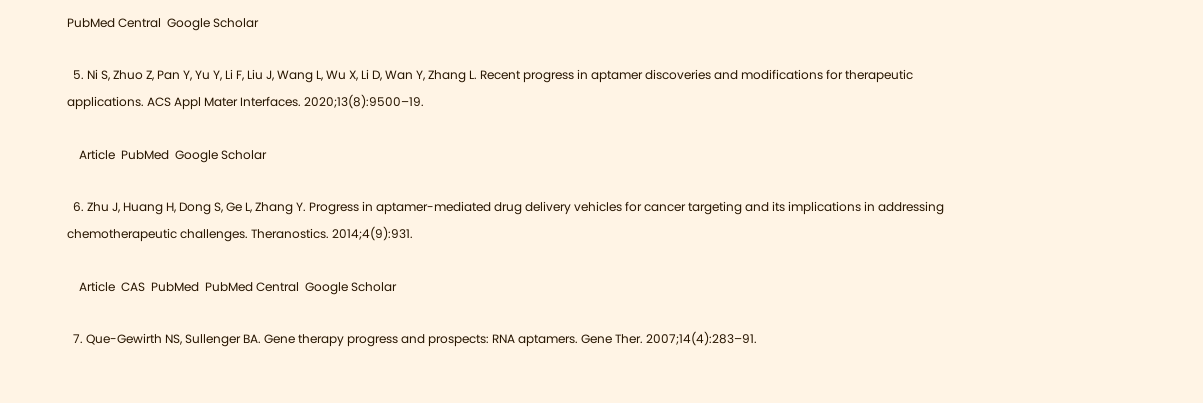PubMed Central  Google Scholar

  5. Ni S, Zhuo Z, Pan Y, Yu Y, Li F, Liu J, Wang L, Wu X, Li D, Wan Y, Zhang L. Recent progress in aptamer discoveries and modifications for therapeutic applications. ACS Appl Mater Interfaces. 2020;13(8):9500–19.

    Article  PubMed  Google Scholar

  6. Zhu J, Huang H, Dong S, Ge L, Zhang Y. Progress in aptamer-mediated drug delivery vehicles for cancer targeting and its implications in addressing chemotherapeutic challenges. Theranostics. 2014;4(9):931.

    Article  CAS  PubMed  PubMed Central  Google Scholar

  7. Que-Gewirth NS, Sullenger BA. Gene therapy progress and prospects: RNA aptamers. Gene Ther. 2007;14(4):283–91.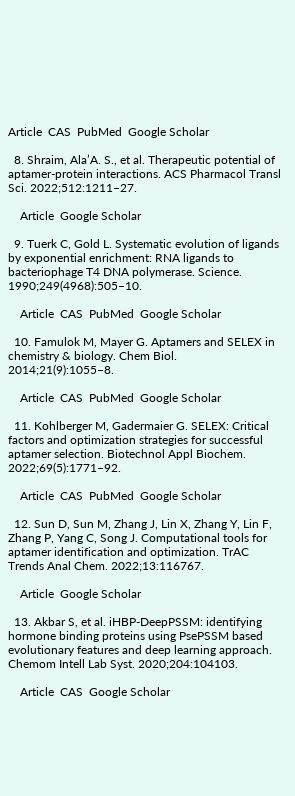Article  CAS  PubMed  Google Scholar

  8. Shraim, Ala’A. S., et al. Therapeutic potential of aptamer-protein interactions. ACS Pharmacol Transl Sci. 2022;512:1211–27.

    Article  Google Scholar

  9. Tuerk C, Gold L. Systematic evolution of ligands by exponential enrichment: RNA ligands to bacteriophage T4 DNA polymerase. Science. 1990;249(4968):505–10.

    Article  CAS  PubMed  Google Scholar

  10. Famulok M, Mayer G. Aptamers and SELEX in chemistry & biology. Chem Biol. 2014;21(9):1055–8.

    Article  CAS  PubMed  Google Scholar

  11. Kohlberger M, Gadermaier G. SELEX: Critical factors and optimization strategies for successful aptamer selection. Biotechnol Appl Biochem. 2022;69(5):1771–92.

    Article  CAS  PubMed  Google Scholar

  12. Sun D, Sun M, Zhang J, Lin X, Zhang Y, Lin F, Zhang P, Yang C, Song J. Computational tools for aptamer identification and optimization. TrAC Trends Anal Chem. 2022;13:116767.

    Article  Google Scholar

  13. Akbar S, et al. iHBP-DeepPSSM: identifying hormone binding proteins using PsePSSM based evolutionary features and deep learning approach. Chemom Intell Lab Syst. 2020;204:104103.

    Article  CAS  Google Scholar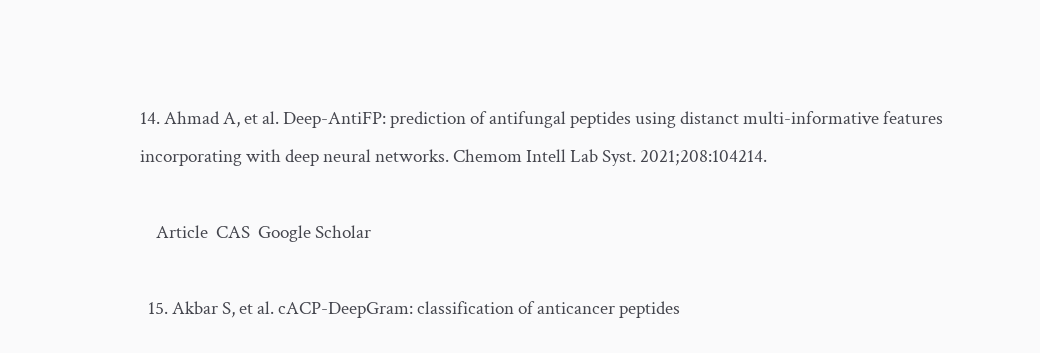14. Ahmad A, et al. Deep-AntiFP: prediction of antifungal peptides using distanct multi-informative features incorporating with deep neural networks. Chemom Intell Lab Syst. 2021;208:104214.

    Article  CAS  Google Scholar

  15. Akbar S, et al. cACP-DeepGram: classification of anticancer peptides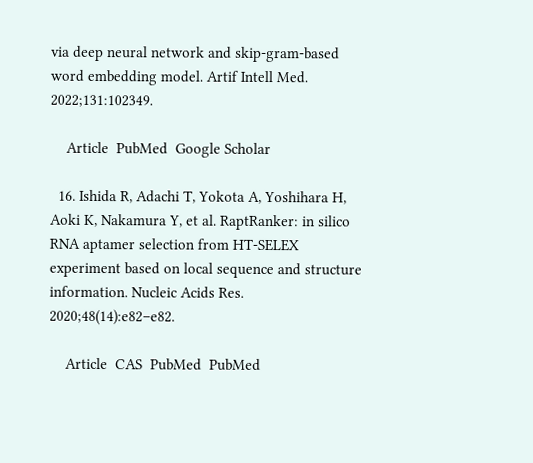via deep neural network and skip-gram-based word embedding model. Artif Intell Med. 2022;131:102349.

    Article  PubMed  Google Scholar

  16. Ishida R, Adachi T, Yokota A, Yoshihara H, Aoki K, Nakamura Y, et al. RaptRanker: in silico RNA aptamer selection from HT-SELEX experiment based on local sequence and structure information. Nucleic Acids Res. 2020;48(14):e82–e82.

    Article  CAS  PubMed  PubMed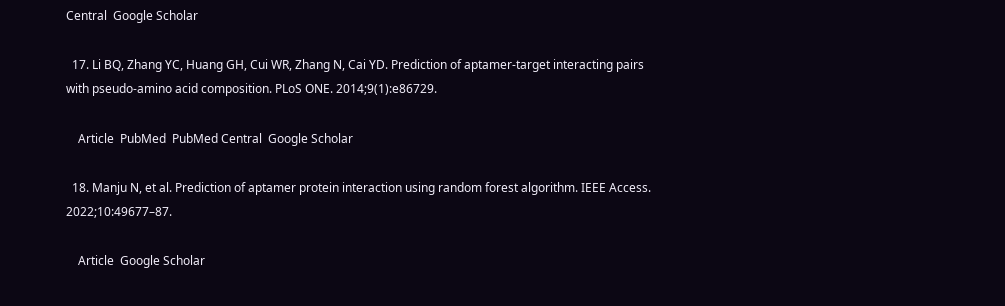Central  Google Scholar

  17. Li BQ, Zhang YC, Huang GH, Cui WR, Zhang N, Cai YD. Prediction of aptamer-target interacting pairs with pseudo-amino acid composition. PLoS ONE. 2014;9(1):e86729.

    Article  PubMed  PubMed Central  Google Scholar

  18. Manju N, et al. Prediction of aptamer protein interaction using random forest algorithm. IEEE Access. 2022;10:49677–87.

    Article  Google Scholar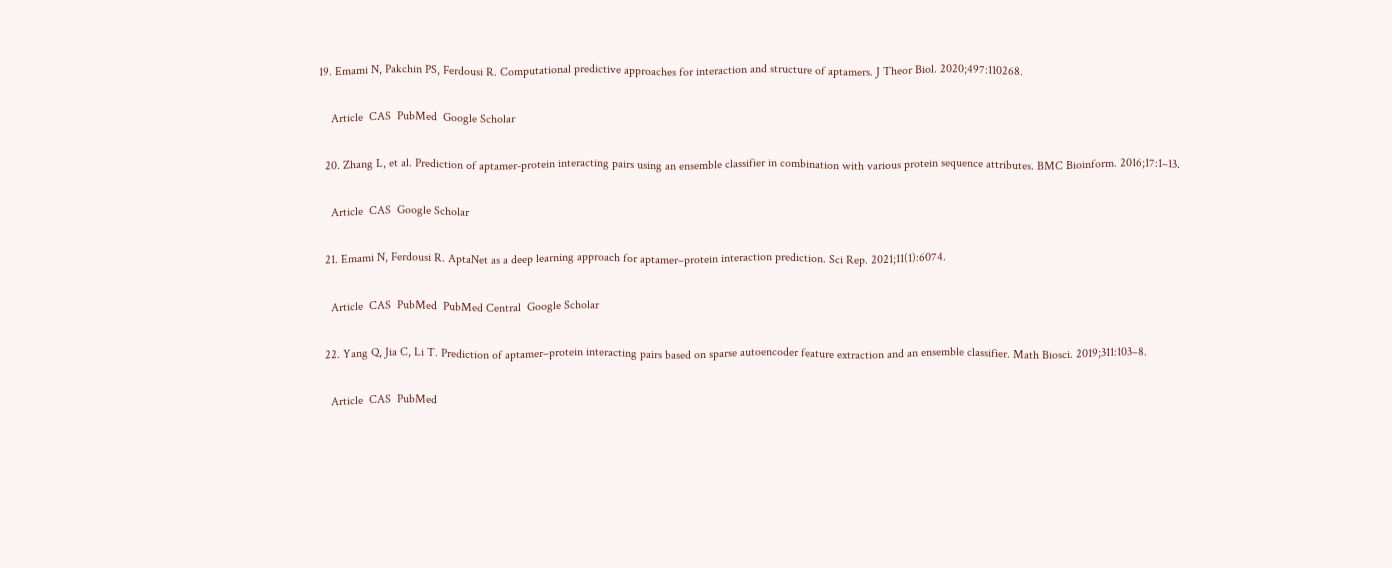19. Emami N, Pakchin PS, Ferdousi R. Computational predictive approaches for interaction and structure of aptamers. J Theor Biol. 2020;497:110268.

    Article  CAS  PubMed  Google Scholar

  20. Zhang L, et al. Prediction of aptamer-protein interacting pairs using an ensemble classifier in combination with various protein sequence attributes. BMC Bioinform. 2016;17:1–13.

    Article  CAS  Google Scholar

  21. Emami N, Ferdousi R. AptaNet as a deep learning approach for aptamer–protein interaction prediction. Sci Rep. 2021;11(1):6074.

    Article  CAS  PubMed  PubMed Central  Google Scholar

  22. Yang Q, Jia C, Li T. Prediction of aptamer–protein interacting pairs based on sparse autoencoder feature extraction and an ensemble classifier. Math Biosci. 2019;311:103–8.

    Article  CAS  PubMed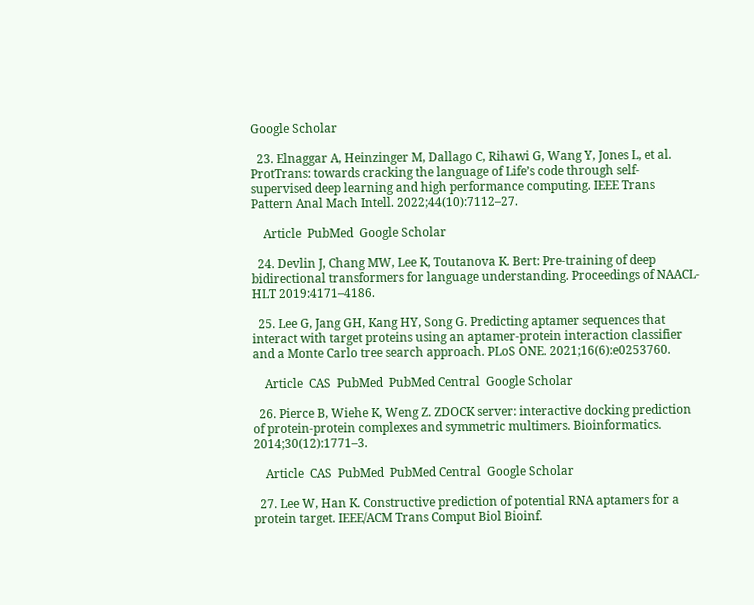Google Scholar

  23. Elnaggar A, Heinzinger M, Dallago C, Rihawi G, Wang Y, Jones L, et al. ProtTrans: towards cracking the language of Life’s code through self-supervised deep learning and high performance computing. IEEE Trans Pattern Anal Mach Intell. 2022;44(10):7112–27.

    Article  PubMed  Google Scholar

  24. Devlin J, Chang MW, Lee K, Toutanova K. Bert: Pre-training of deep bidirectional transformers for language understanding. Proceedings of NAACL-HLT 2019:4171–4186.

  25. Lee G, Jang GH, Kang HY, Song G. Predicting aptamer sequences that interact with target proteins using an aptamer-protein interaction classifier and a Monte Carlo tree search approach. PLoS ONE. 2021;16(6):e0253760.

    Article  CAS  PubMed  PubMed Central  Google Scholar

  26. Pierce B, Wiehe K, Weng Z. ZDOCK server: interactive docking prediction of protein-protein complexes and symmetric multimers. Bioinformatics. 2014;30(12):1771–3.

    Article  CAS  PubMed  PubMed Central  Google Scholar

  27. Lee W, Han K. Constructive prediction of potential RNA aptamers for a protein target. IEEE/ACM Trans Comput Biol Bioinf.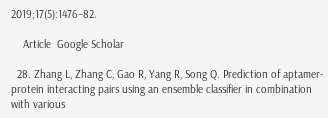2019;17(5):1476–82.

    Article  Google Scholar

  28. Zhang L, Zhang C, Gao R, Yang R, Song Q. Prediction of aptamer-protein interacting pairs using an ensemble classifier in combination with various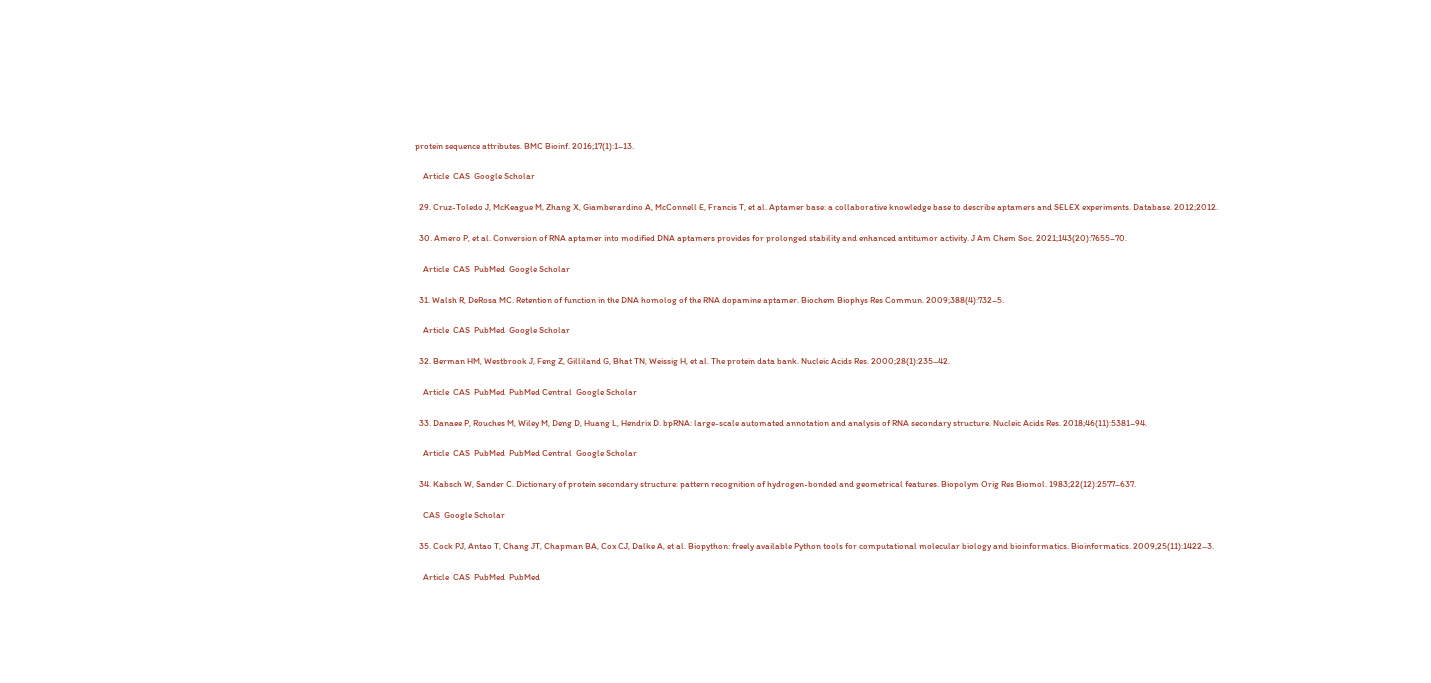protein sequence attributes. BMC Bioinf. 2016;17(1):1–13.

    Article  CAS  Google Scholar

  29. Cruz-Toledo J, McKeague M, Zhang X, Giamberardino A, McConnell E, Francis T, et al. Aptamer base: a collaborative knowledge base to describe aptamers and SELEX experiments. Database. 2012;2012.

  30. Amero P, et al. Conversion of RNA aptamer into modified DNA aptamers provides for prolonged stability and enhanced antitumor activity. J Am Chem Soc. 2021;143(20):7655–70.

    Article  CAS  PubMed  Google Scholar

  31. Walsh R, DeRosa MC. Retention of function in the DNA homolog of the RNA dopamine aptamer. Biochem Biophys Res Commun. 2009;388(4):732–5.

    Article  CAS  PubMed  Google Scholar

  32. Berman HM, Westbrook J, Feng Z, Gilliland G, Bhat TN, Weissig H, et al. The protein data bank. Nucleic Acids Res. 2000;28(1):235–42.

    Article  CAS  PubMed  PubMed Central  Google Scholar

  33. Danaee P, Rouches M, Wiley M, Deng D, Huang L, Hendrix D. bpRNA: large-scale automated annotation and analysis of RNA secondary structure. Nucleic Acids Res. 2018;46(11):5381–94.

    Article  CAS  PubMed  PubMed Central  Google Scholar

  34. Kabsch W, Sander C. Dictionary of protein secondary structure: pattern recognition of hydrogen-bonded and geometrical features. Biopolym Orig Res Biomol. 1983;22(12):2577–637.

    CAS  Google Scholar

  35. Cock PJ, Antao T, Chang JT, Chapman BA, Cox CJ, Dalke A, et al. Biopython: freely available Python tools for computational molecular biology and bioinformatics. Bioinformatics. 2009;25(11):1422–3.

    Article  CAS  PubMed  PubMed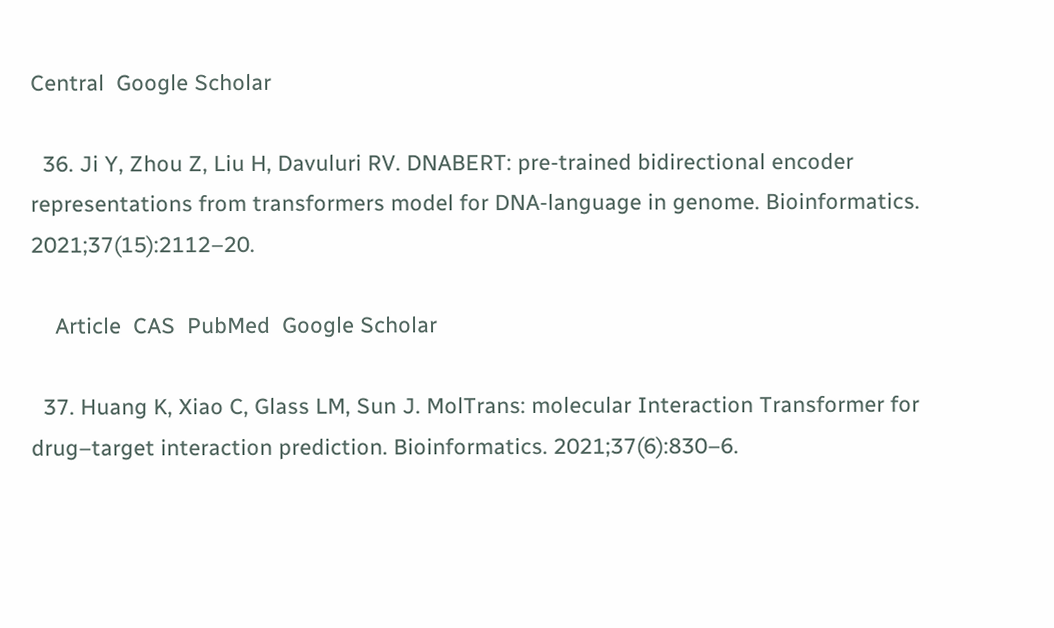Central  Google Scholar

  36. Ji Y, Zhou Z, Liu H, Davuluri RV. DNABERT: pre-trained bidirectional encoder representations from transformers model for DNA-language in genome. Bioinformatics. 2021;37(15):2112–20.

    Article  CAS  PubMed  Google Scholar

  37. Huang K, Xiao C, Glass LM, Sun J. MolTrans: molecular Interaction Transformer for drug–target interaction prediction. Bioinformatics. 2021;37(6):830–6.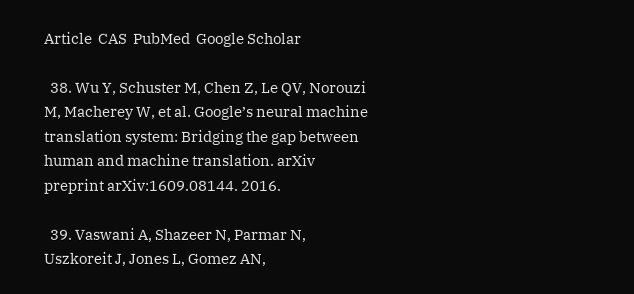Article  CAS  PubMed  Google Scholar

  38. Wu Y, Schuster M, Chen Z, Le QV, Norouzi M, Macherey W, et al. Google’s neural machine translation system: Bridging the gap between human and machine translation. arXiv preprint arXiv:1609.08144. 2016.

  39. Vaswani A, Shazeer N, Parmar N, Uszkoreit J, Jones L, Gomez AN,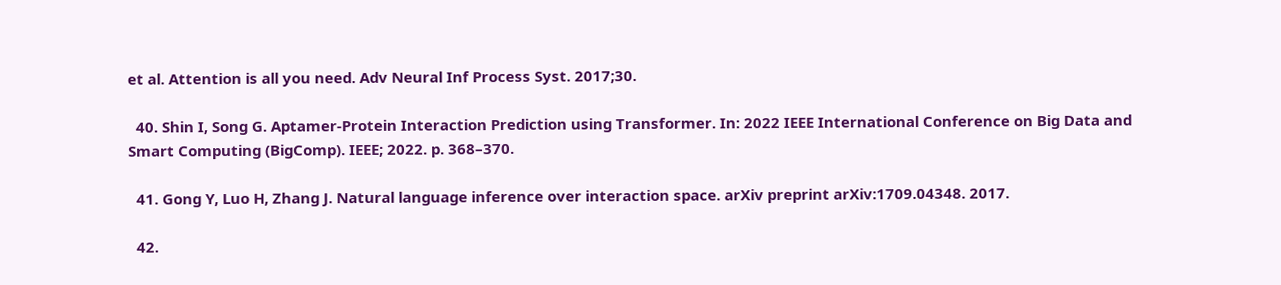et al. Attention is all you need. Adv Neural Inf Process Syst. 2017;30.

  40. Shin I, Song G. Aptamer-Protein Interaction Prediction using Transformer. In: 2022 IEEE International Conference on Big Data and Smart Computing (BigComp). IEEE; 2022. p. 368–370.

  41. Gong Y, Luo H, Zhang J. Natural language inference over interaction space. arXiv preprint arXiv:1709.04348. 2017.

  42.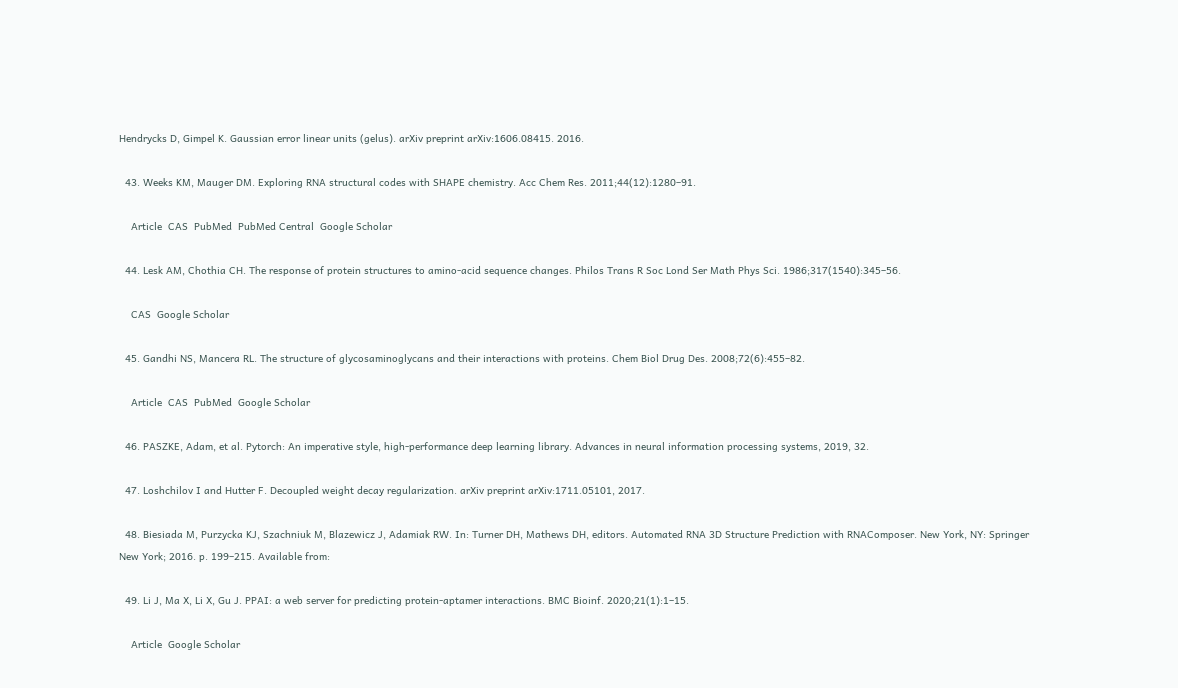Hendrycks D, Gimpel K. Gaussian error linear units (gelus). arXiv preprint arXiv:1606.08415. 2016.

  43. Weeks KM, Mauger DM. Exploring RNA structural codes with SHAPE chemistry. Acc Chem Res. 2011;44(12):1280–91.

    Article  CAS  PubMed  PubMed Central  Google Scholar

  44. Lesk AM, Chothia CH. The response of protein structures to amino-acid sequence changes. Philos Trans R Soc Lond Ser Math Phys Sci. 1986;317(1540):345–56.

    CAS  Google Scholar

  45. Gandhi NS, Mancera RL. The structure of glycosaminoglycans and their interactions with proteins. Chem Biol Drug Des. 2008;72(6):455–82.

    Article  CAS  PubMed  Google Scholar

  46. PASZKE, Adam, et al. Pytorch: An imperative style, high-performance deep learning library. Advances in neural information processing systems, 2019, 32.

  47. Loshchilov I and Hutter F. Decoupled weight decay regularization. arXiv preprint arXiv:1711.05101, 2017.

  48. Biesiada M, Purzycka KJ, Szachniuk M, Blazewicz J, Adamiak RW. In: Turner DH, Mathews DH, editors. Automated RNA 3D Structure Prediction with RNAComposer. New York, NY: Springer New York; 2016. p. 199–215. Available from:

  49. Li J, Ma X, Li X, Gu J. PPAI: a web server for predicting protein-aptamer interactions. BMC Bioinf. 2020;21(1):1–15.

    Article  Google Scholar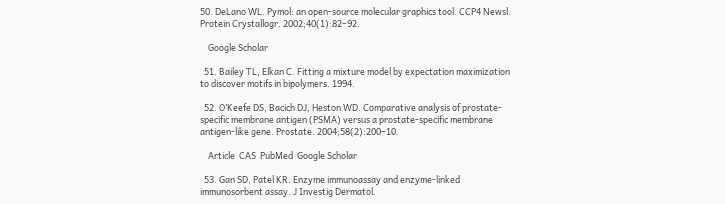50. DeLano WL. Pymol: an open-source molecular graphics tool. CCP4 Newsl. Protein Crystallogr. 2002;40(1):82–92.

    Google Scholar

  51. Bailey TL, Elkan C. Fitting a mixture model by expectation maximization to discover motifs in bipolymers. 1994.

  52. O’Keefe DS, Bacich DJ, Heston WD. Comparative analysis of prostate-specific membrane antigen (PSMA) versus a prostate-specific membrane antigen-like gene. Prostate. 2004;58(2):200–10.

    Article  CAS  PubMed  Google Scholar

  53. Gan SD, Patel KR. Enzyme immunoassay and enzyme-linked immunosorbent assay. J Investig Dermatol.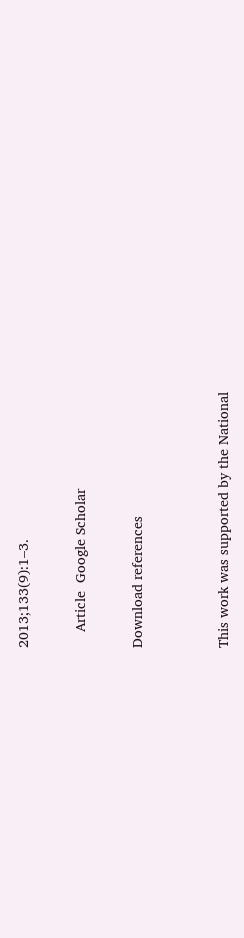2013;133(9):1–3.

    Article  Google Scholar

Download references


This work was supported by the National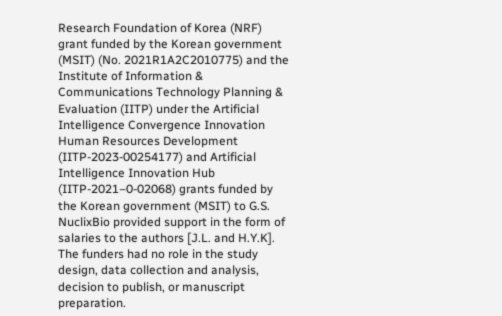Research Foundation of Korea (NRF) grant funded by the Korean government (MSIT) (No. 2021R1A2C2010775) and the Institute of Information & Communications Technology Planning & Evaluation (IITP) under the Artificial Intelligence Convergence Innovation Human Resources Development (IITP-2023-00254177) and Artificial Intelligence Innovation Hub (IITP-2021–0-02068) grants funded by the Korean government (MSIT) to G.S. NuclixBio provided support in the form of salaries to the authors [J.L. and H.Y.K]. The funders had no role in the study design, data collection and analysis, decision to publish, or manuscript preparation.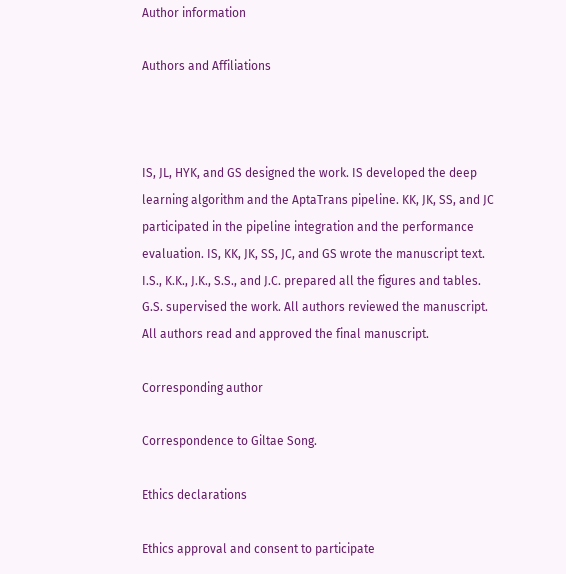Author information

Authors and Affiliations



IS, JL, HYK, and GS designed the work. IS developed the deep learning algorithm and the AptaTrans pipeline. KK, JK, SS, and JC participated in the pipeline integration and the performance evaluation. IS, KK, JK, SS, JC, and GS wrote the manuscript text. I.S., K.K., J.K., S.S., and J.C. prepared all the figures and tables. G.S. supervised the work. All authors reviewed the manuscript. All authors read and approved the final manuscript.

Corresponding author

Correspondence to Giltae Song.

Ethics declarations

Ethics approval and consent to participate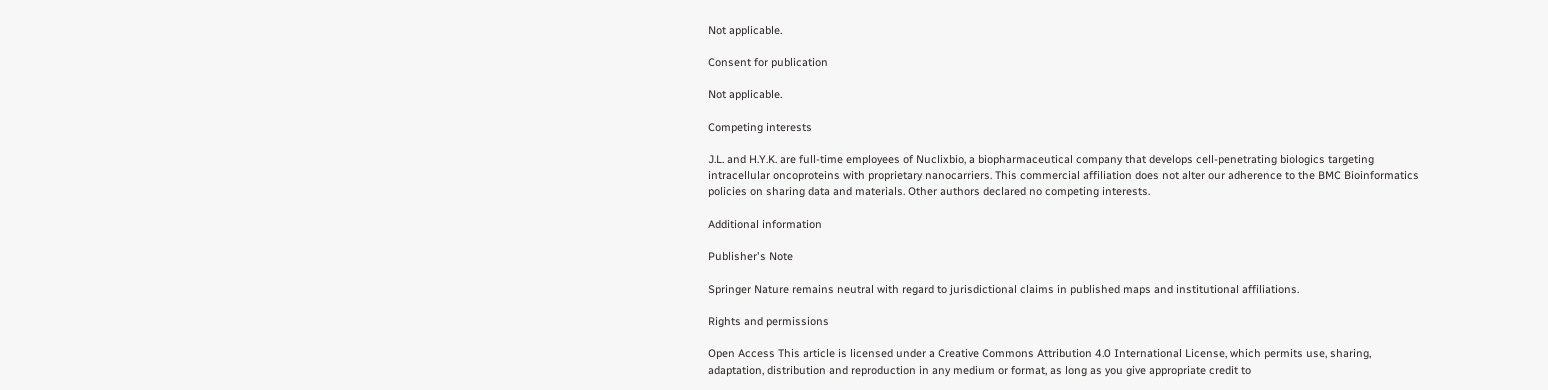Not applicable.

Consent for publication

Not applicable.

Competing interests

J.L. and H.Y.K. are full-time employees of Nuclixbio, a biopharmaceutical company that develops cell-penetrating biologics targeting intracellular oncoproteins with proprietary nanocarriers. This commercial affiliation does not alter our adherence to the BMC Bioinformatics policies on sharing data and materials. Other authors declared no competing interests.

Additional information

Publisher's Note

Springer Nature remains neutral with regard to jurisdictional claims in published maps and institutional affiliations.

Rights and permissions

Open Access This article is licensed under a Creative Commons Attribution 4.0 International License, which permits use, sharing, adaptation, distribution and reproduction in any medium or format, as long as you give appropriate credit to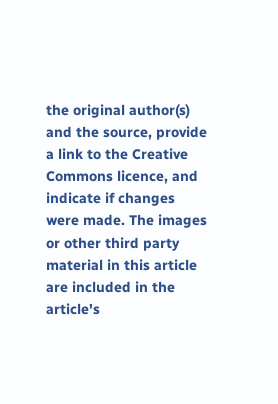the original author(s) and the source, provide a link to the Creative Commons licence, and indicate if changes were made. The images or other third party material in this article are included in the article's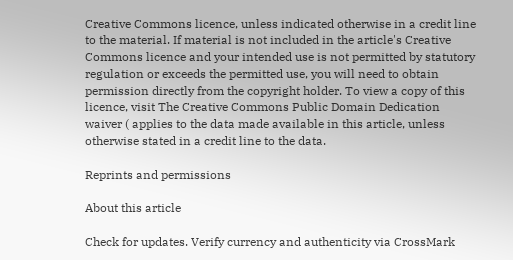Creative Commons licence, unless indicated otherwise in a credit line to the material. If material is not included in the article's Creative Commons licence and your intended use is not permitted by statutory regulation or exceeds the permitted use, you will need to obtain permission directly from the copyright holder. To view a copy of this licence, visit The Creative Commons Public Domain Dedication waiver ( applies to the data made available in this article, unless otherwise stated in a credit line to the data.

Reprints and permissions

About this article

Check for updates. Verify currency and authenticity via CrossMark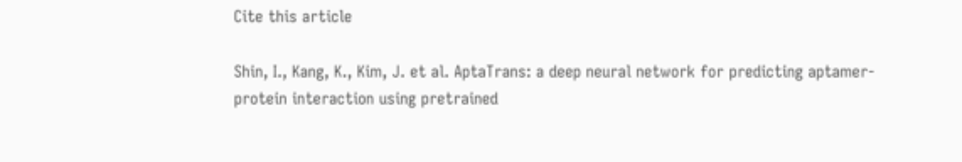Cite this article

Shin, I., Kang, K., Kim, J. et al. AptaTrans: a deep neural network for predicting aptamer-protein interaction using pretrained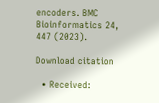encoders. BMC Bioinformatics 24, 447 (2023).

Download citation

  • Received: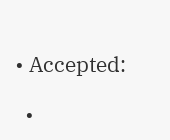• Accepted:

  •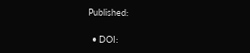Published:

  • DOI: